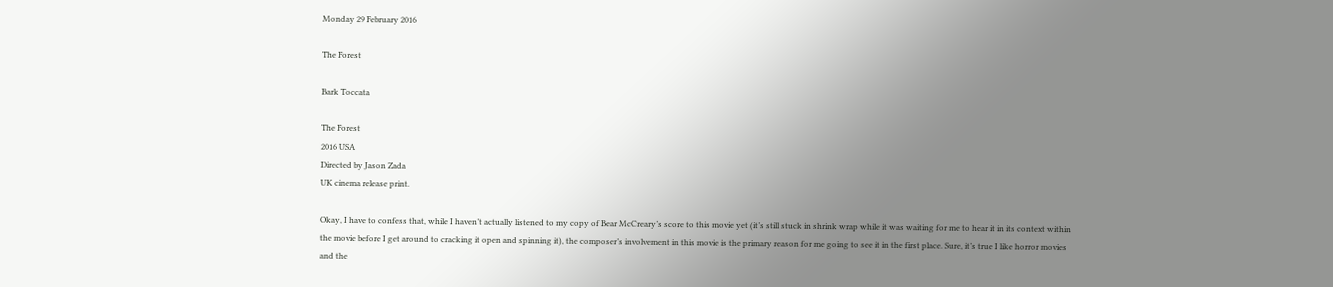Monday 29 February 2016

The Forest

Bark Toccata

The Forest
2016 USA
Directed by Jason Zada
UK cinema release print.

Okay, I have to confess that, while I haven’t actually listened to my copy of Bear McCreary’s score to this movie yet (it’s still stuck in shrink wrap while it was waiting for me to hear it in its context within the movie before I get around to cracking it open and spinning it), the composer’s involvement in this movie is the primary reason for me going to see it in the first place. Sure, it’s true I like horror movies and the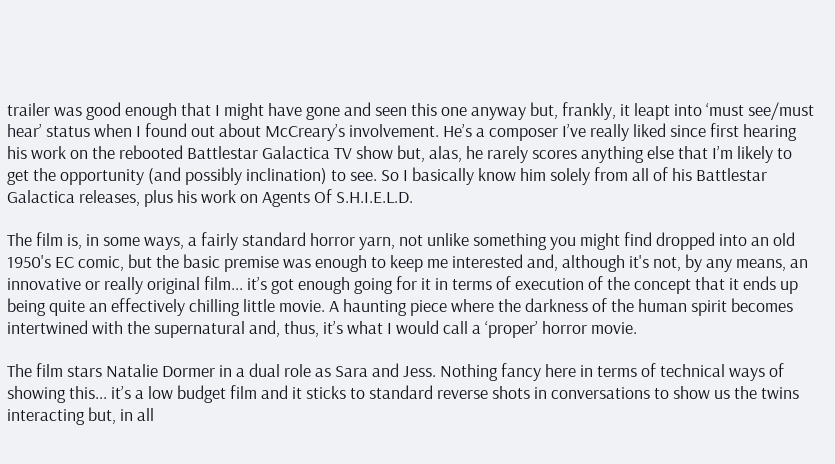trailer was good enough that I might have gone and seen this one anyway but, frankly, it leapt into ‘must see/must hear’ status when I found out about McCreary’s involvement. He’s a composer I’ve really liked since first hearing his work on the rebooted Battlestar Galactica TV show but, alas, he rarely scores anything else that I’m likely to get the opportunity (and possibly inclination) to see. So I basically know him solely from all of his Battlestar Galactica releases, plus his work on Agents Of S.H.I.E.L.D.

The film is, in some ways, a fairly standard horror yarn, not unlike something you might find dropped into an old 1950's EC comic, but the basic premise was enough to keep me interested and, although it's not, by any means, an innovative or really original film... it’s got enough going for it in terms of execution of the concept that it ends up being quite an effectively chilling little movie. A haunting piece where the darkness of the human spirit becomes intertwined with the supernatural and, thus, it’s what I would call a ‘proper’ horror movie.

The film stars Natalie Dormer in a dual role as Sara and Jess. Nothing fancy here in terms of technical ways of showing this... it’s a low budget film and it sticks to standard reverse shots in conversations to show us the twins interacting but, in all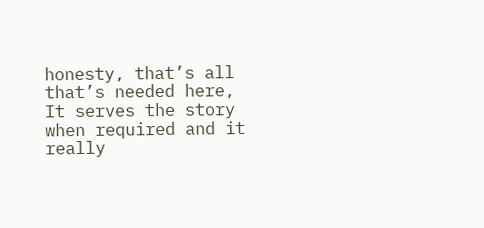honesty, that’s all that’s needed here, It serves the story when required and it really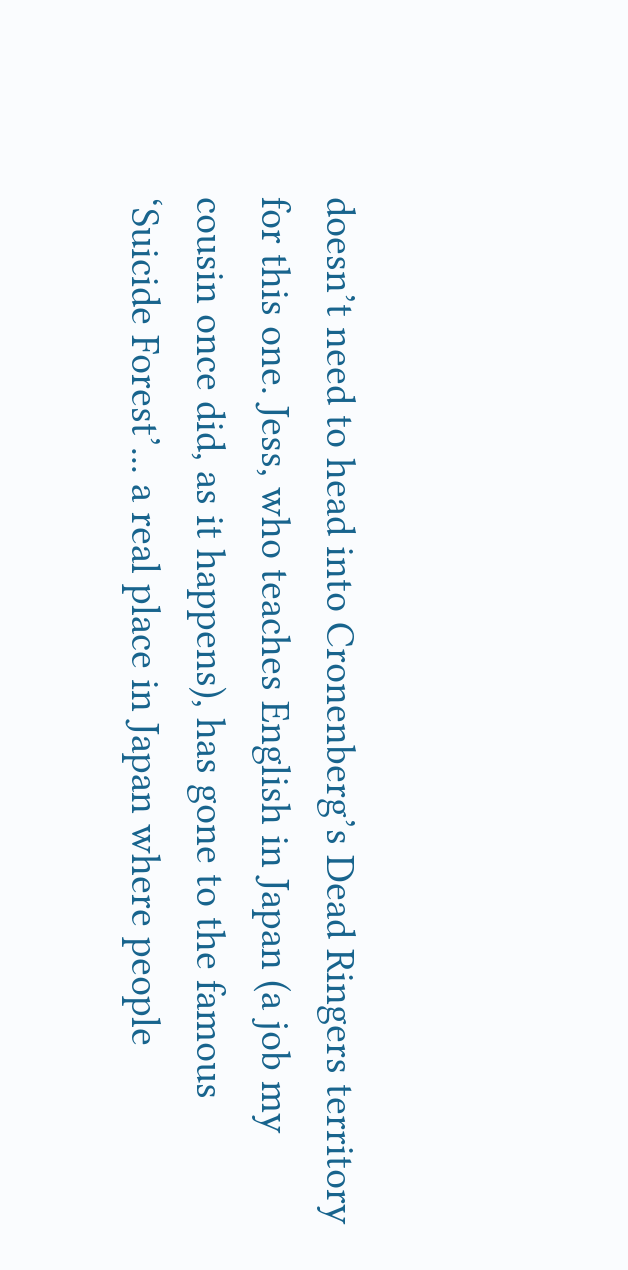doesn’t need to head into Cronenberg’s Dead Ringers territory for this one. Jess, who teaches English in Japan (a job my cousin once did, as it happens), has gone to the famous ‘Suicide Forest’... a real place in Japan where people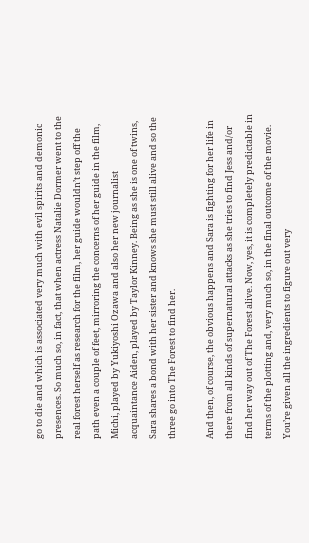go to die and which is associated very much with evil spirits and demonic presences. So much so, in fact, that when actress Natalie Dormer went to the real forest herself as research for the film, her guide wouldn’t step off the path even a couple of feet, mirroring the concerns of her guide in the film, Michi, played by Yukiyoshi Ozawa and also her new journalist acquaintance Aiden, played by Taylor Kinney. Being as she is one of twins, Sara shares a bond with her sister and knows she must still alive and so the three go into The Forest to find her.

And then, of course, the obvious happens and Sara is fighting for her life in there from all kinds of supernatural attacks as she tries to find Jess and/or find her way out of The Forest alive. Now, yes, it is completely predictable in terms of the plotting and, very much so, in the final outcome of the movie. You’re given all the ingredients to figure out very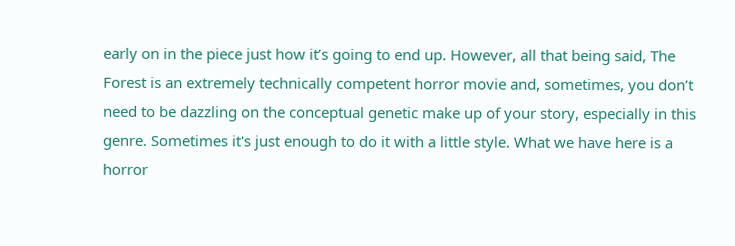early on in the piece just how it’s going to end up. However, all that being said, The Forest is an extremely technically competent horror movie and, sometimes, you don’t need to be dazzling on the conceptual genetic make up of your story, especially in this genre. Sometimes it's just enough to do it with a little style. What we have here is a horror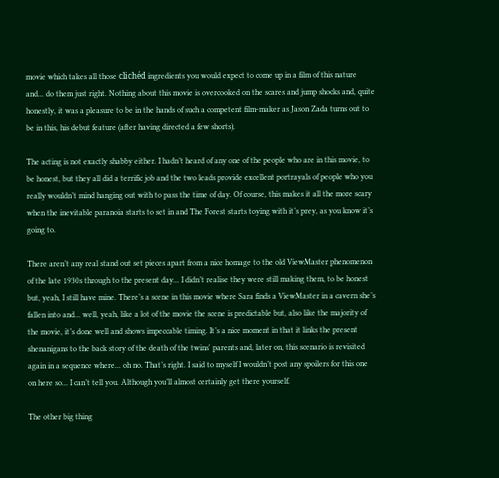movie which takes all those clichéd ingredients you would expect to come up in a film of this nature and... do them just right. Nothing about this movie is overcooked on the scares and jump shocks and, quite honestly, it was a pleasure to be in the hands of such a competent film-maker as Jason Zada turns out to be in this, his debut feature (after having directed a few shorts).

The acting is not exactly shabby either. I hadn’t heard of any one of the people who are in this movie, to be honest, but they all did a terrific job and the two leads provide excellent portrayals of people who you really wouldn’t mind hanging out with to pass the time of day. Of course, this makes it all the more scary when the inevitable paranoia starts to set in and The Forest starts toying with it’s prey, as you know it’s going to.

There aren’t any real stand out set pieces apart from a nice homage to the old ViewMaster phenomenon of the late 1930s through to the present day... I didn’t realise they were still making them, to be honest but, yeah, I still have mine. There’s a scene in this movie where Sara finds a ViewMaster in a cavern she’s fallen into and... well, yeah, like a lot of the movie the scene is predictable but, also like the majority of the movie, it’s done well and shows impeccable timing. It’s a nice moment in that it links the present shenanigans to the back story of the death of the twins' parents and, later on, this scenario is revisited again in a sequence where... oh no. That’s right. I said to myself I wouldn’t post any spoilers for this one on here so... I can’t tell you. Although you’ll almost certainly get there yourself.

The other big thing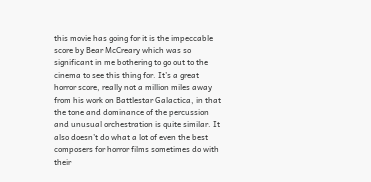this movie has going for it is the impeccable score by Bear McCreary which was so significant in me bothering to go out to the cinema to see this thing for. It’s a great horror score, really not a million miles away from his work on Battlestar Galactica, in that the tone and dominance of the percussion and unusual orchestration is quite similar. It also doesn’t do what a lot of even the best composers for horror films sometimes do with their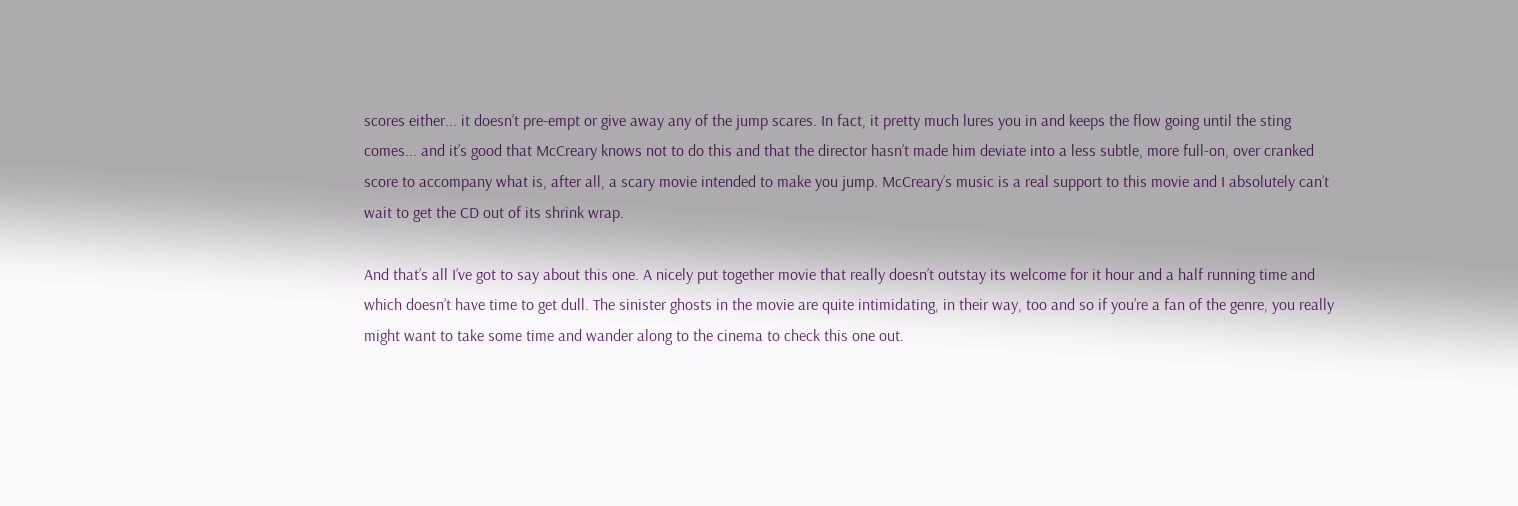scores either... it doesn’t pre-empt or give away any of the jump scares. In fact, it pretty much lures you in and keeps the flow going until the sting comes... and it’s good that McCreary knows not to do this and that the director hasn’t made him deviate into a less subtle, more full-on, over cranked score to accompany what is, after all, a scary movie intended to make you jump. McCreary’s music is a real support to this movie and I absolutely can’t wait to get the CD out of its shrink wrap.

And that’s all I’ve got to say about this one. A nicely put together movie that really doesn’t outstay its welcome for it hour and a half running time and which doesn’t have time to get dull. The sinister ghosts in the movie are quite intimidating, in their way, too and so if you’re a fan of the genre, you really might want to take some time and wander along to the cinema to check this one out.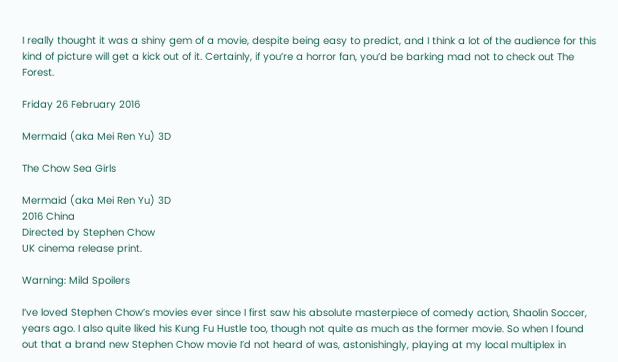I really thought it was a shiny gem of a movie, despite being easy to predict, and I think a lot of the audience for this kind of picture will get a kick out of it. Certainly, if you’re a horror fan, you’d be barking mad not to check out The Forest.

Friday 26 February 2016

Mermaid (aka Mei Ren Yu) 3D

The Chow Sea Girls

Mermaid (aka Mei Ren Yu) 3D
2016 China
Directed by Stephen Chow
UK cinema release print.

Warning: Mild Spoilers

I’ve loved Stephen Chow’s movies ever since I first saw his absolute masterpiece of comedy action, Shaolin Soccer, years ago. I also quite liked his Kung Fu Hustle too, though not quite as much as the former movie. So when I found out that a brand new Stephen Chow movie I’d not heard of was, astonishingly, playing at my local multiplex in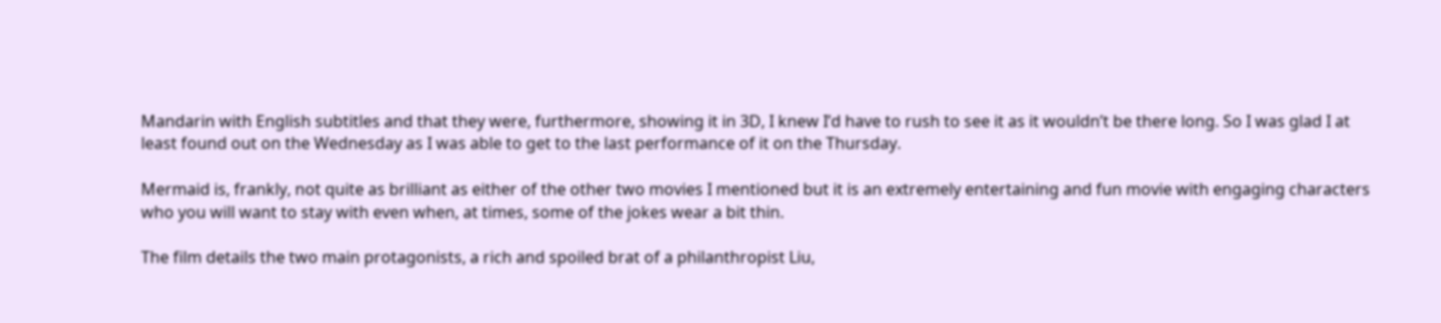Mandarin with English subtitles and that they were, furthermore, showing it in 3D, I knew I’d have to rush to see it as it wouldn’t be there long. So I was glad I at least found out on the Wednesday as I was able to get to the last performance of it on the Thursday.

Mermaid is, frankly, not quite as brilliant as either of the other two movies I mentioned but it is an extremely entertaining and fun movie with engaging characters who you will want to stay with even when, at times, some of the jokes wear a bit thin.

The film details the two main protagonists, a rich and spoiled brat of a philanthropist Liu,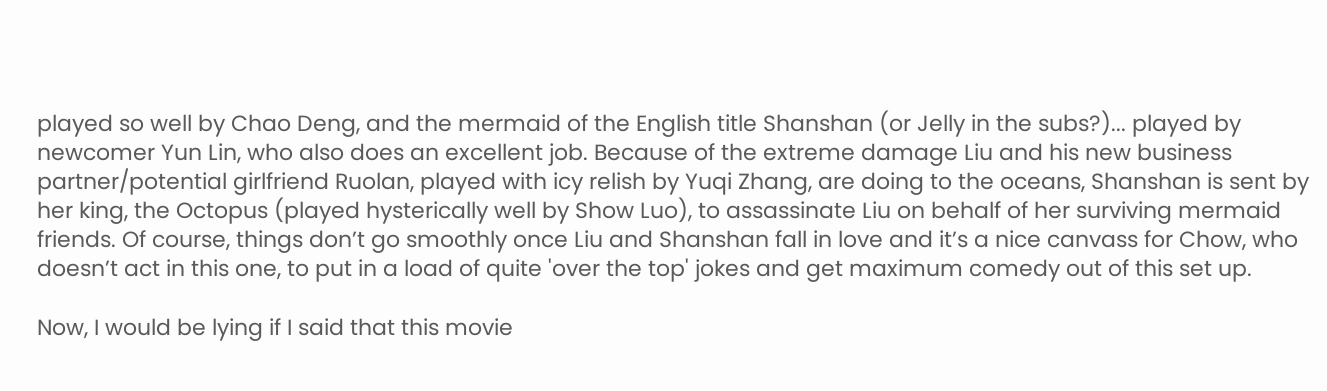played so well by Chao Deng, and the mermaid of the English title Shanshan (or Jelly in the subs?)... played by newcomer Yun Lin, who also does an excellent job. Because of the extreme damage Liu and his new business partner/potential girlfriend Ruolan, played with icy relish by Yuqi Zhang, are doing to the oceans, Shanshan is sent by her king, the Octopus (played hysterically well by Show Luo), to assassinate Liu on behalf of her surviving mermaid friends. Of course, things don’t go smoothly once Liu and Shanshan fall in love and it’s a nice canvass for Chow, who doesn’t act in this one, to put in a load of quite 'over the top' jokes and get maximum comedy out of this set up.

Now, I would be lying if I said that this movie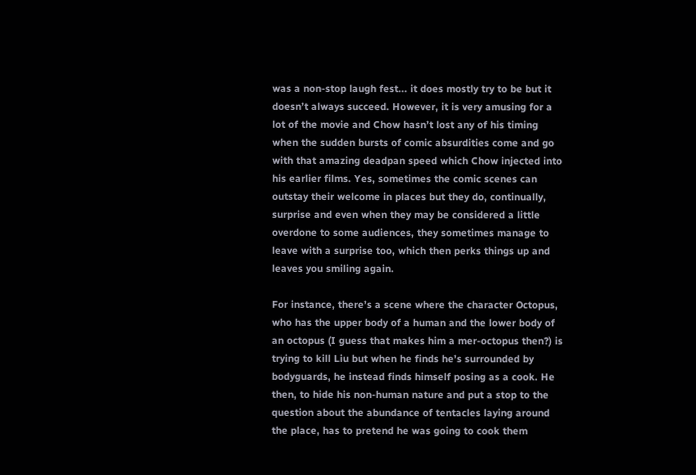was a non-stop laugh fest... it does mostly try to be but it doesn’t always succeed. However, it is very amusing for a lot of the movie and Chow hasn’t lost any of his timing when the sudden bursts of comic absurdities come and go with that amazing deadpan speed which Chow injected into his earlier films. Yes, sometimes the comic scenes can outstay their welcome in places but they do, continually, surprise and even when they may be considered a little overdone to some audiences, they sometimes manage to leave with a surprise too, which then perks things up and leaves you smiling again.

For instance, there’s a scene where the character Octopus, who has the upper body of a human and the lower body of an octopus (I guess that makes him a mer-octopus then?) is trying to kill Liu but when he finds he’s surrounded by bodyguards, he instead finds himself posing as a cook. He then, to hide his non-human nature and put a stop to the question about the abundance of tentacles laying around the place, has to pretend he was going to cook them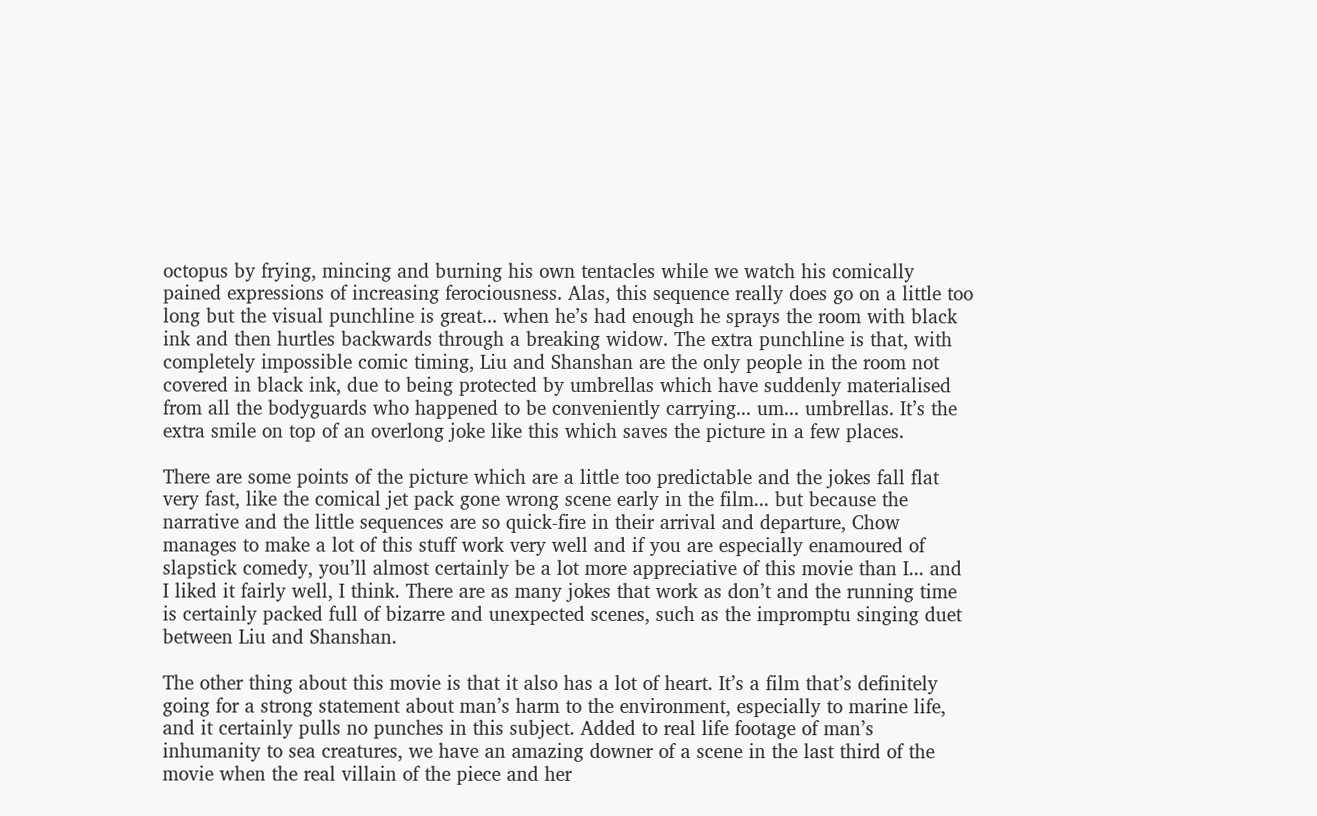octopus by frying, mincing and burning his own tentacles while we watch his comically pained expressions of increasing ferociousness. Alas, this sequence really does go on a little too long but the visual punchline is great... when he’s had enough he sprays the room with black ink and then hurtles backwards through a breaking widow. The extra punchline is that, with completely impossible comic timing, Liu and Shanshan are the only people in the room not covered in black ink, due to being protected by umbrellas which have suddenly materialised from all the bodyguards who happened to be conveniently carrying... um... umbrellas. It’s the extra smile on top of an overlong joke like this which saves the picture in a few places.

There are some points of the picture which are a little too predictable and the jokes fall flat very fast, like the comical jet pack gone wrong scene early in the film... but because the narrative and the little sequences are so quick-fire in their arrival and departure, Chow manages to make a lot of this stuff work very well and if you are especially enamoured of slapstick comedy, you’ll almost certainly be a lot more appreciative of this movie than I... and I liked it fairly well, I think. There are as many jokes that work as don’t and the running time is certainly packed full of bizarre and unexpected scenes, such as the impromptu singing duet between Liu and Shanshan.

The other thing about this movie is that it also has a lot of heart. It’s a film that’s definitely going for a strong statement about man’s harm to the environment, especially to marine life, and it certainly pulls no punches in this subject. Added to real life footage of man’s inhumanity to sea creatures, we have an amazing downer of a scene in the last third of the movie when the real villain of the piece and her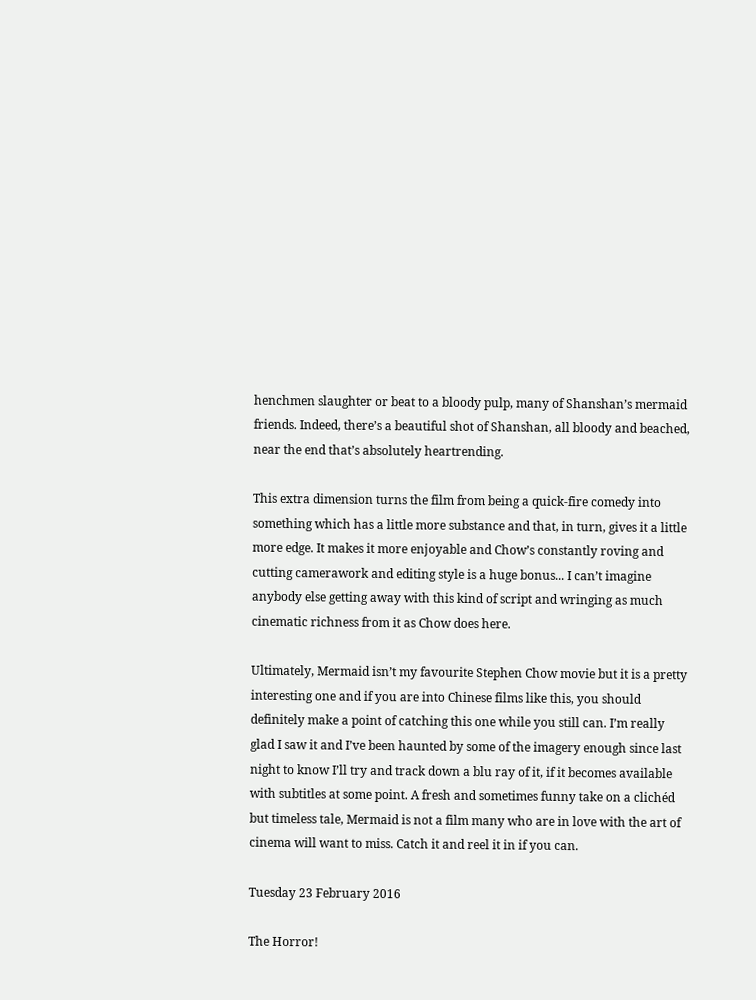henchmen slaughter or beat to a bloody pulp, many of Shanshan’s mermaid friends. Indeed, there’s a beautiful shot of Shanshan, all bloody and beached, near the end that’s absolutely heartrending.

This extra dimension turns the film from being a quick-fire comedy into something which has a little more substance and that, in turn, gives it a little more edge. It makes it more enjoyable and Chow’s constantly roving and cutting camerawork and editing style is a huge bonus... I can’t imagine anybody else getting away with this kind of script and wringing as much cinematic richness from it as Chow does here.

Ultimately, Mermaid isn’t my favourite Stephen Chow movie but it is a pretty interesting one and if you are into Chinese films like this, you should definitely make a point of catching this one while you still can. I’m really glad I saw it and I’ve been haunted by some of the imagery enough since last night to know I’ll try and track down a blu ray of it, if it becomes available with subtitles at some point. A fresh and sometimes funny take on a clichéd but timeless tale, Mermaid is not a film many who are in love with the art of cinema will want to miss. Catch it and reel it in if you can.

Tuesday 23 February 2016

The Horror!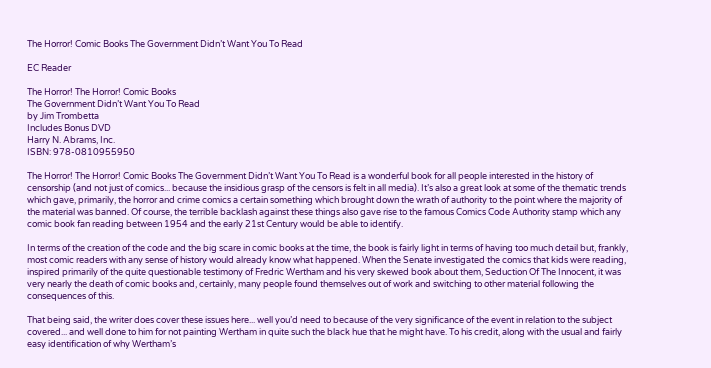The Horror! Comic Books The Government Didn’t Want You To Read

EC Reader

The Horror! The Horror! Comic Books
The Government Didn’t Want You To Read
by Jim Trombetta
Includes Bonus DVD
Harry N. Abrams, Inc.
ISBN: 978-0810955950

The Horror! The Horror! Comic Books The Government Didn’t Want You To Read is a wonderful book for all people interested in the history of censorship (and not just of comics... because the insidious grasp of the censors is felt in all media). It’s also a great look at some of the thematic trends which gave, primarily, the horror and crime comics a certain something which brought down the wrath of authority to the point where the majority of the material was banned. Of course, the terrible backlash against these things also gave rise to the famous Comics Code Authority stamp which any comic book fan reading between 1954 and the early 21st Century would be able to identify.

In terms of the creation of the code and the big scare in comic books at the time, the book is fairly light in terms of having too much detail but, frankly, most comic readers with any sense of history would already know what happened. When the Senate investigated the comics that kids were reading, inspired primarily of the quite questionable testimony of Fredric Wertham and his very skewed book about them, Seduction Of The Innocent, it was very nearly the death of comic books and, certainly, many people found themselves out of work and switching to other material following the consequences of this.

That being said, the writer does cover these issues here... well you’d need to because of the very significance of the event in relation to the subject covered... and well done to him for not painting Wertham in quite such the black hue that he might have. To his credit, along with the usual and fairly easy identification of why Wertham’s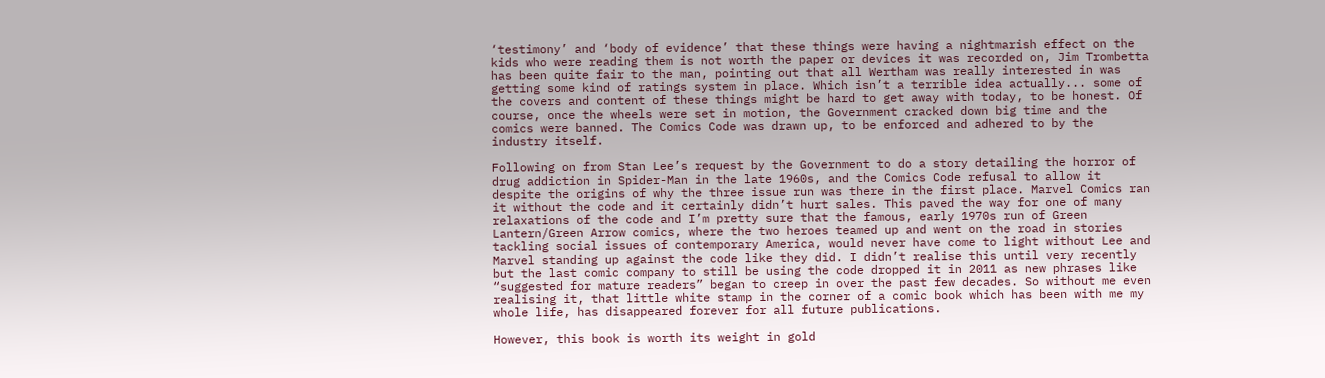‘testimony’ and ‘body of evidence’ that these things were having a nightmarish effect on the kids who were reading them is not worth the paper or devices it was recorded on, Jim Trombetta has been quite fair to the man, pointing out that all Wertham was really interested in was getting some kind of ratings system in place. Which isn’t a terrible idea actually... some of the covers and content of these things might be hard to get away with today, to be honest. Of course, once the wheels were set in motion, the Government cracked down big time and the comics were banned. The Comics Code was drawn up, to be enforced and adhered to by the industry itself.

Following on from Stan Lee’s request by the Government to do a story detailing the horror of drug addiction in Spider-Man in the late 1960s, and the Comics Code refusal to allow it despite the origins of why the three issue run was there in the first place. Marvel Comics ran it without the code and it certainly didn’t hurt sales. This paved the way for one of many relaxations of the code and I’m pretty sure that the famous, early 1970s run of Green Lantern/Green Arrow comics, where the two heroes teamed up and went on the road in stories tackling social issues of contemporary America, would never have come to light without Lee and Marvel standing up against the code like they did. I didn’t realise this until very recently but the last comic company to still be using the code dropped it in 2011 as new phrases like “suggested for mature readers” began to creep in over the past few decades. So without me even realising it, that little white stamp in the corner of a comic book which has been with me my whole life, has disappeared forever for all future publications.

However, this book is worth its weight in gold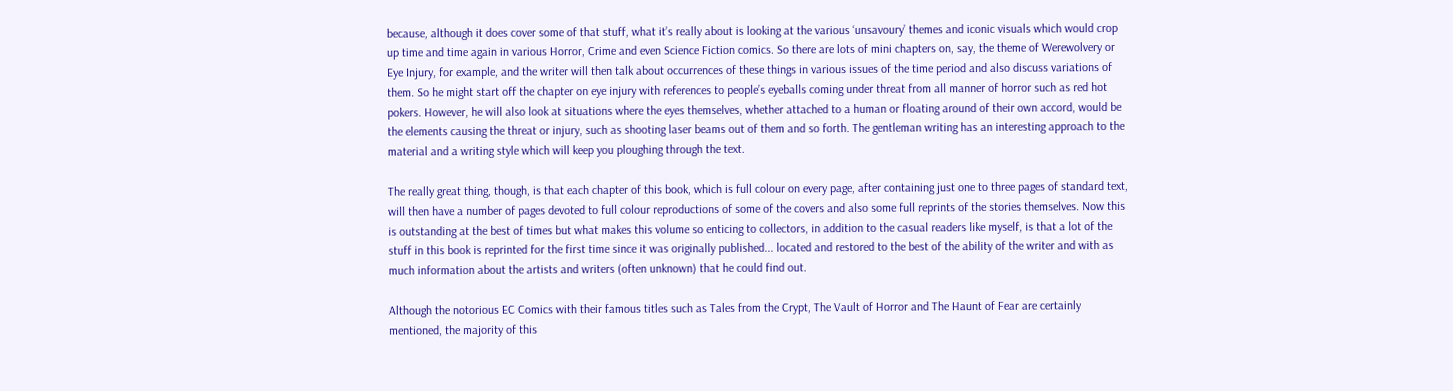because, although it does cover some of that stuff, what it’s really about is looking at the various ‘unsavoury’ themes and iconic visuals which would crop up time and time again in various Horror, Crime and even Science Fiction comics. So there are lots of mini chapters on, say, the theme of Werewolvery or Eye Injury, for example, and the writer will then talk about occurrences of these things in various issues of the time period and also discuss variations of them. So he might start off the chapter on eye injury with references to people’s eyeballs coming under threat from all manner of horror such as red hot pokers. However, he will also look at situations where the eyes themselves, whether attached to a human or floating around of their own accord, would be the elements causing the threat or injury, such as shooting laser beams out of them and so forth. The gentleman writing has an interesting approach to the material and a writing style which will keep you ploughing through the text.

The really great thing, though, is that each chapter of this book, which is full colour on every page, after containing just one to three pages of standard text, will then have a number of pages devoted to full colour reproductions of some of the covers and also some full reprints of the stories themselves. Now this is outstanding at the best of times but what makes this volume so enticing to collectors, in addition to the casual readers like myself, is that a lot of the stuff in this book is reprinted for the first time since it was originally published... located and restored to the best of the ability of the writer and with as much information about the artists and writers (often unknown) that he could find out.

Although the notorious EC Comics with their famous titles such as Tales from the Crypt, The Vault of Horror and The Haunt of Fear are certainly mentioned, the majority of this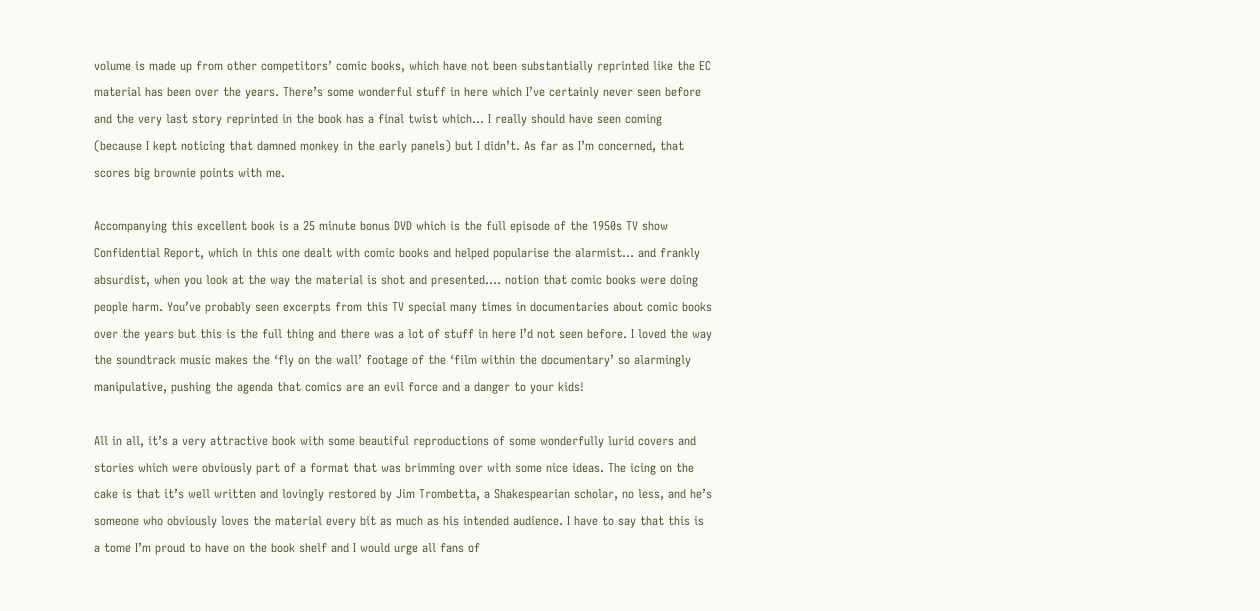volume is made up from other competitors’ comic books, which have not been substantially reprinted like the EC material has been over the years. There’s some wonderful stuff in here which I’ve certainly never seen before and the very last story reprinted in the book has a final twist which... I really should have seen coming (because I kept noticing that damned monkey in the early panels) but I didn’t. As far as I’m concerned, that scores big brownie points with me.

Accompanying this excellent book is a 25 minute bonus DVD which is the full episode of the 1950s TV show Confidential Report, which in this one dealt with comic books and helped popularise the alarmist... and frankly absurdist, when you look at the way the material is shot and presented.... notion that comic books were doing people harm. You’ve probably seen excerpts from this TV special many times in documentaries about comic books over the years but this is the full thing and there was a lot of stuff in here I’d not seen before. I loved the way the soundtrack music makes the ‘fly on the wall’ footage of the ‘film within the documentary’ so alarmingly manipulative, pushing the agenda that comics are an evil force and a danger to your kids!

All in all, it’s a very attractive book with some beautiful reproductions of some wonderfully lurid covers and stories which were obviously part of a format that was brimming over with some nice ideas. The icing on the cake is that it’s well written and lovingly restored by Jim Trombetta, a Shakespearian scholar, no less, and he’s someone who obviously loves the material every bit as much as his intended audience. I have to say that this is a tome I’m proud to have on the book shelf and I would urge all fans of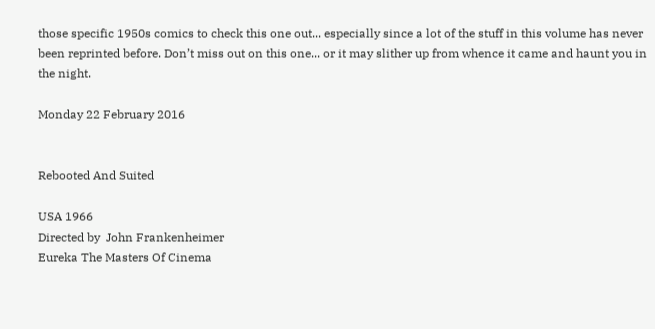those specific 1950s comics to check this one out... especially since a lot of the stuff in this volume has never been reprinted before. Don’t miss out on this one... or it may slither up from whence it came and haunt you in the night.

Monday 22 February 2016


Rebooted And Suited

USA 1966
Directed by  John Frankenheimer
Eureka The Masters Of Cinema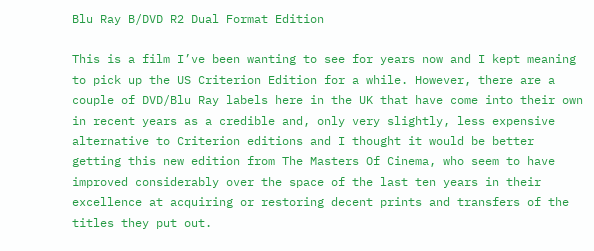Blu Ray B/DVD R2 Dual Format Edition

This is a film I’ve been wanting to see for years now and I kept meaning to pick up the US Criterion Edition for a while. However, there are a couple of DVD/Blu Ray labels here in the UK that have come into their own in recent years as a credible and, only very slightly, less expensive alternative to Criterion editions and I thought it would be better getting this new edition from The Masters Of Cinema, who seem to have improved considerably over the space of the last ten years in their excellence at acquiring or restoring decent prints and transfers of the titles they put out.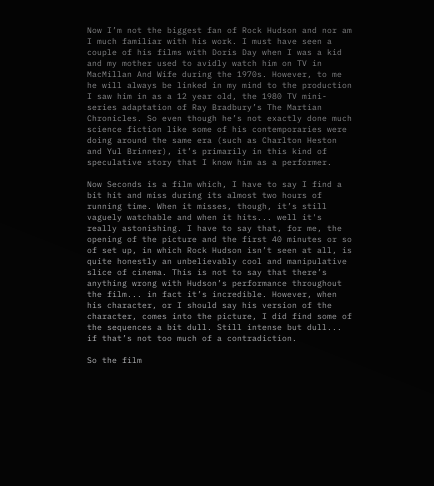Now I’m not the biggest fan of Rock Hudson and nor am I much familiar with his work. I must have seen a couple of his films with Doris Day when I was a kid and my mother used to avidly watch him on TV in MacMillan And Wife during the 1970s. However, to me he will always be linked in my mind to the production I saw him in as a 12 year old, the 1980 TV mini-series adaptation of Ray Bradbury’s The Martian Chronicles. So even though he’s not exactly done much science fiction like some of his contemporaries were doing around the same era (such as Charlton Heston and Yul Brinner), it’s primarily in this kind of speculative story that I know him as a performer.

Now Seconds is a film which, I have to say I find a bit hit and miss during its almost two hours of running time. When it misses, though, it’s still vaguely watchable and when it hits... well it's really astonishing. I have to say that, for me, the opening of the picture and the first 40 minutes or so of set up, in which Rock Hudson isn’t seen at all, is quite honestly an unbelievably cool and manipulative slice of cinema. This is not to say that there’s anything wrong with Hudson’s performance throughout the film... in fact it’s incredible. However, when his character, or I should say his version of the character, comes into the picture, I did find some of the sequences a bit dull. Still intense but dull... if that’s not too much of a contradiction.

So the film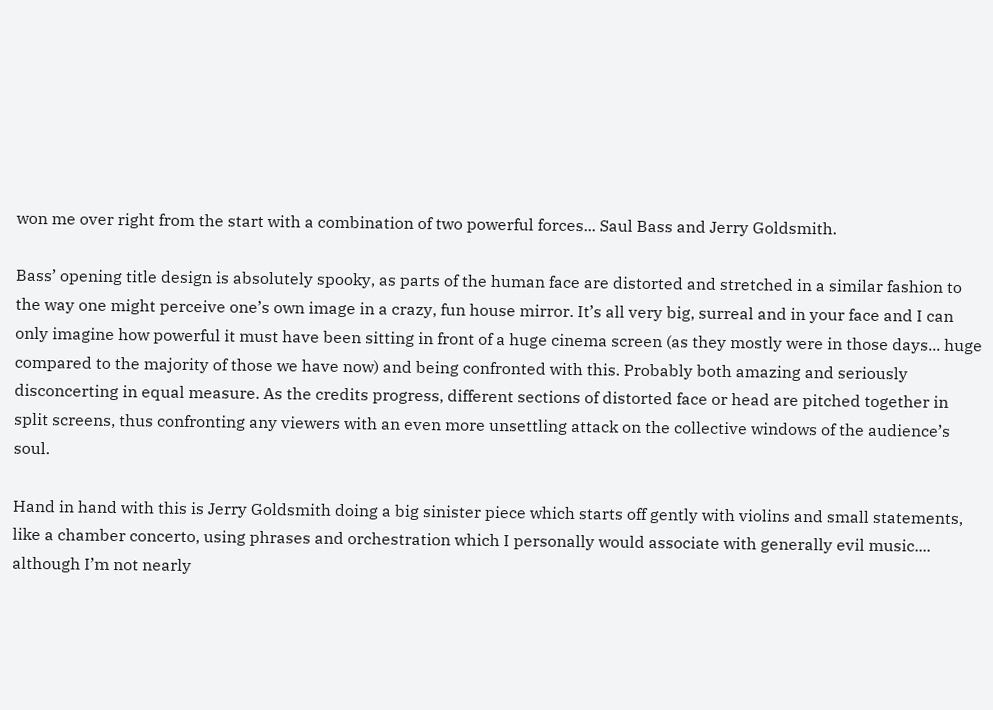won me over right from the start with a combination of two powerful forces... Saul Bass and Jerry Goldsmith.

Bass’ opening title design is absolutely spooky, as parts of the human face are distorted and stretched in a similar fashion to the way one might perceive one’s own image in a crazy, fun house mirror. It’s all very big, surreal and in your face and I can only imagine how powerful it must have been sitting in front of a huge cinema screen (as they mostly were in those days... huge compared to the majority of those we have now) and being confronted with this. Probably both amazing and seriously disconcerting in equal measure. As the credits progress, different sections of distorted face or head are pitched together in split screens, thus confronting any viewers with an even more unsettling attack on the collective windows of the audience’s soul.

Hand in hand with this is Jerry Goldsmith doing a big sinister piece which starts off gently with violins and small statements, like a chamber concerto, using phrases and orchestration which I personally would associate with generally evil music.... although I’m not nearly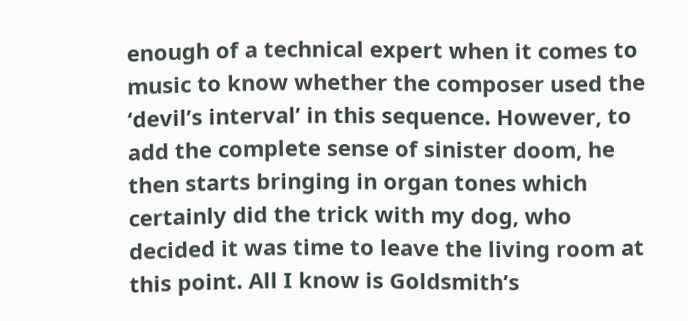enough of a technical expert when it comes to music to know whether the composer used the ‘devil’s interval’ in this sequence. However, to add the complete sense of sinister doom, he then starts bringing in organ tones which certainly did the trick with my dog, who decided it was time to leave the living room at this point. All I know is Goldsmith’s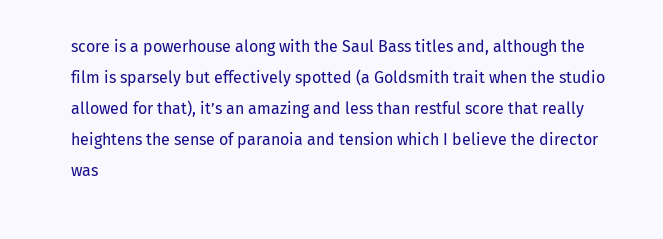score is a powerhouse along with the Saul Bass titles and, although the film is sparsely but effectively spotted (a Goldsmith trait when the studio allowed for that), it’s an amazing and less than restful score that really heightens the sense of paranoia and tension which I believe the director was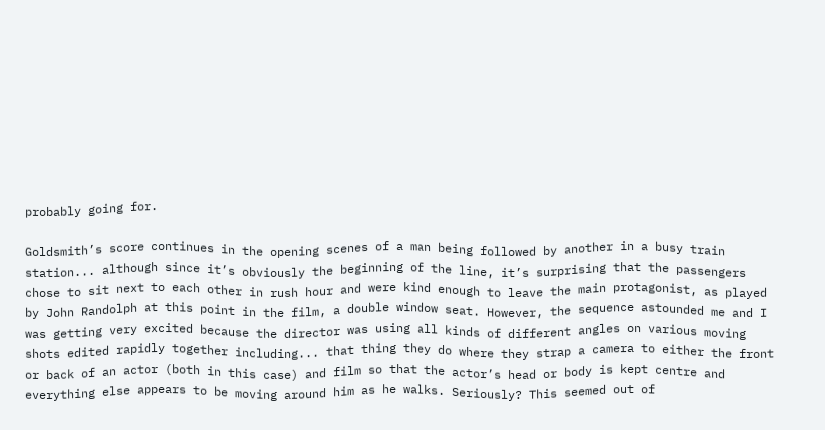probably going for.

Goldsmith’s score continues in the opening scenes of a man being followed by another in a busy train station... although since it’s obviously the beginning of the line, it’s surprising that the passengers chose to sit next to each other in rush hour and were kind enough to leave the main protagonist, as played by John Randolph at this point in the film, a double window seat. However, the sequence astounded me and I was getting very excited because the director was using all kinds of different angles on various moving shots edited rapidly together including... that thing they do where they strap a camera to either the front or back of an actor (both in this case) and film so that the actor’s head or body is kept centre and everything else appears to be moving around him as he walks. Seriously? This seemed out of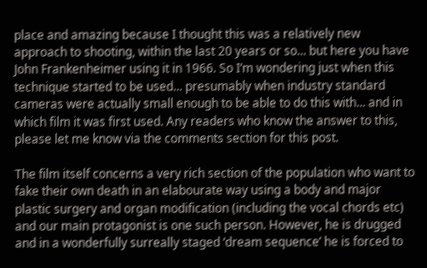place and amazing because I thought this was a relatively new approach to shooting, within the last 20 years or so... but here you have John Frankenheimer using it in 1966. So I’m wondering just when this technique started to be used... presumably when industry standard cameras were actually small enough to be able to do this with... and in which film it was first used. Any readers who know the answer to this, please let me know via the comments section for this post.

The film itself concerns a very rich section of the population who want to fake their own death in an elabourate way using a body and major plastic surgery and organ modification (including the vocal chords etc) and our main protagonist is one such person. However, he is drugged and in a wonderfully surreally staged ‘dream sequence’ he is forced to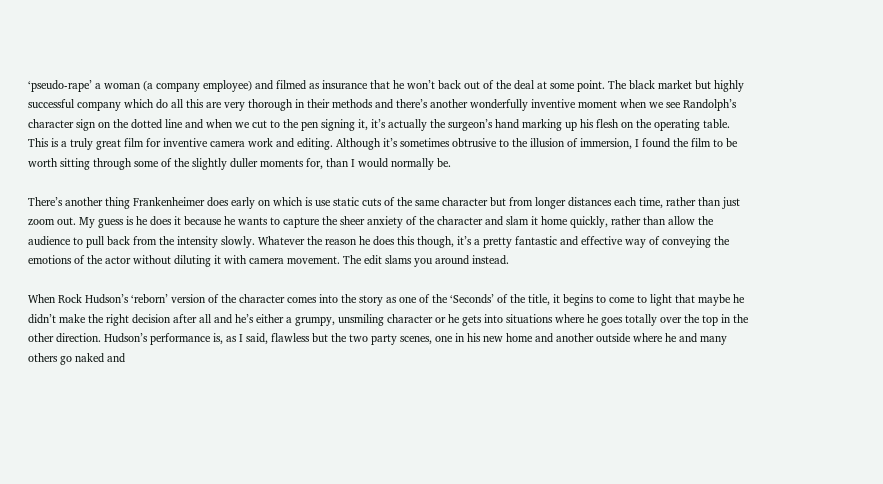‘pseudo-rape’ a woman (a company employee) and filmed as insurance that he won’t back out of the deal at some point. The black market but highly successful company which do all this are very thorough in their methods and there’s another wonderfully inventive moment when we see Randolph’s character sign on the dotted line and when we cut to the pen signing it, it’s actually the surgeon’s hand marking up his flesh on the operating table. This is a truly great film for inventive camera work and editing. Although it’s sometimes obtrusive to the illusion of immersion, I found the film to be worth sitting through some of the slightly duller moments for, than I would normally be.

There’s another thing Frankenheimer does early on which is use static cuts of the same character but from longer distances each time, rather than just zoom out. My guess is he does it because he wants to capture the sheer anxiety of the character and slam it home quickly, rather than allow the audience to pull back from the intensity slowly. Whatever the reason he does this though, it’s a pretty fantastic and effective way of conveying the emotions of the actor without diluting it with camera movement. The edit slams you around instead.

When Rock Hudson’s ‘reborn’ version of the character comes into the story as one of the ‘Seconds’ of the title, it begins to come to light that maybe he didn’t make the right decision after all and he’s either a grumpy, unsmiling character or he gets into situations where he goes totally over the top in the other direction. Hudson’s performance is, as I said, flawless but the two party scenes, one in his new home and another outside where he and many others go naked and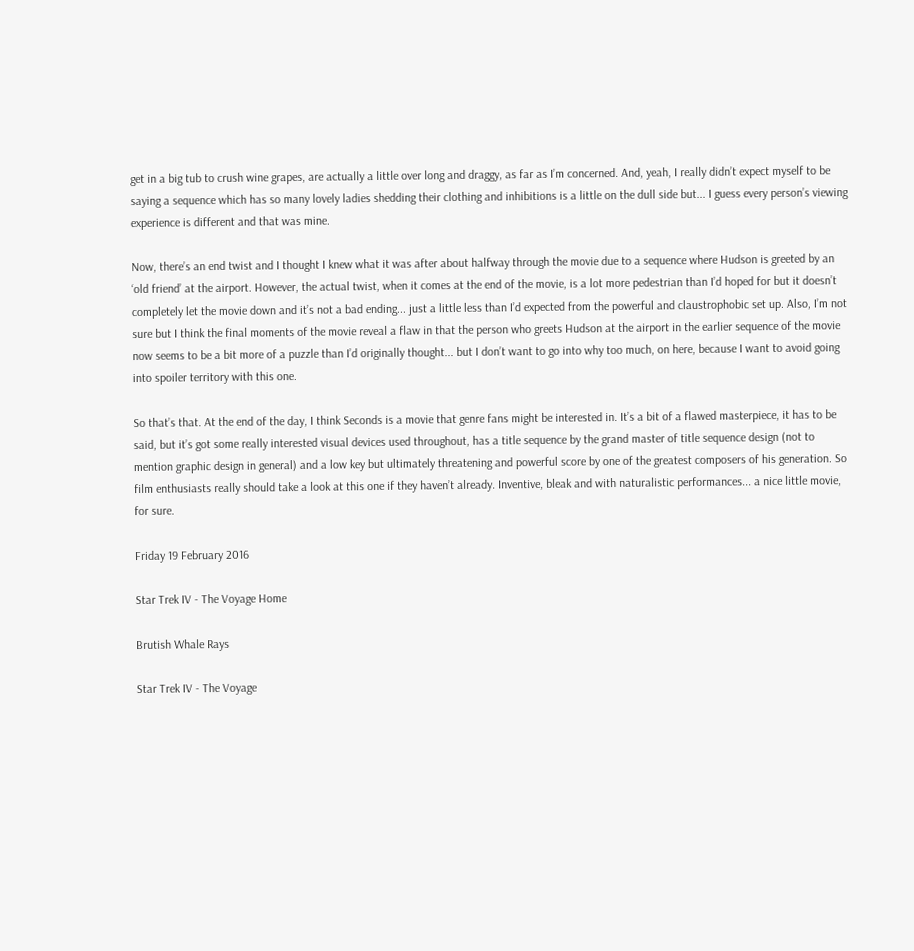get in a big tub to crush wine grapes, are actually a little over long and draggy, as far as I’m concerned. And, yeah, I really didn’t expect myself to be saying a sequence which has so many lovely ladies shedding their clothing and inhibitions is a little on the dull side but... I guess every person’s viewing experience is different and that was mine.

Now, there’s an end twist and I thought I knew what it was after about halfway through the movie due to a sequence where Hudson is greeted by an ‘old friend’ at the airport. However, the actual twist, when it comes at the end of the movie, is a lot more pedestrian than I’d hoped for but it doesn’t completely let the movie down and it’s not a bad ending... just a little less than I’d expected from the powerful and claustrophobic set up. Also, I’m not sure but I think the final moments of the movie reveal a flaw in that the person who greets Hudson at the airport in the earlier sequence of the movie now seems to be a bit more of a puzzle than I’d originally thought... but I don’t want to go into why too much, on here, because I want to avoid going into spoiler territory with this one.

So that’s that. At the end of the day, I think Seconds is a movie that genre fans might be interested in. It’s a bit of a flawed masterpiece, it has to be said, but it’s got some really interested visual devices used throughout, has a title sequence by the grand master of title sequence design (not to mention graphic design in general) and a low key but ultimately threatening and powerful score by one of the greatest composers of his generation. So film enthusiasts really should take a look at this one if they haven’t already. Inventive, bleak and with naturalistic performances... a nice little movie, for sure.

Friday 19 February 2016

Star Trek IV - The Voyage Home

Brutish Whale Rays

Star Trek IV - The Voyage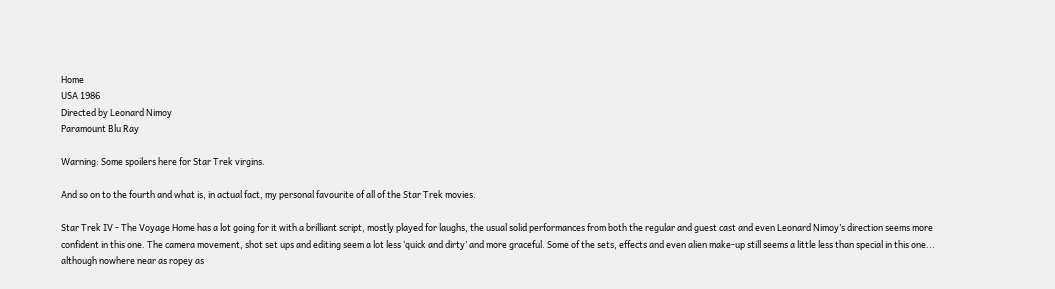Home
USA 1986
Directed by Leonard Nimoy
Paramount Blu Ray

Warning: Some spoilers here for Star Trek virgins.

And so on to the fourth and what is, in actual fact, my personal favourite of all of the Star Trek movies.

Star Trek IV - The Voyage Home has a lot going for it with a brilliant script, mostly played for laughs, the usual solid performances from both the regular and guest cast and even Leonard Nimoy’s direction seems more confident in this one. The camera movement, shot set ups and editing seem a lot less ‘quick and dirty’ and more graceful. Some of the sets, effects and even alien make-up still seems a little less than special in this one... although nowhere near as ropey as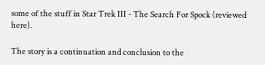some of the stuff in Star Trek III - The Search For Spock (reviewed here).

The story is a continuation and conclusion to the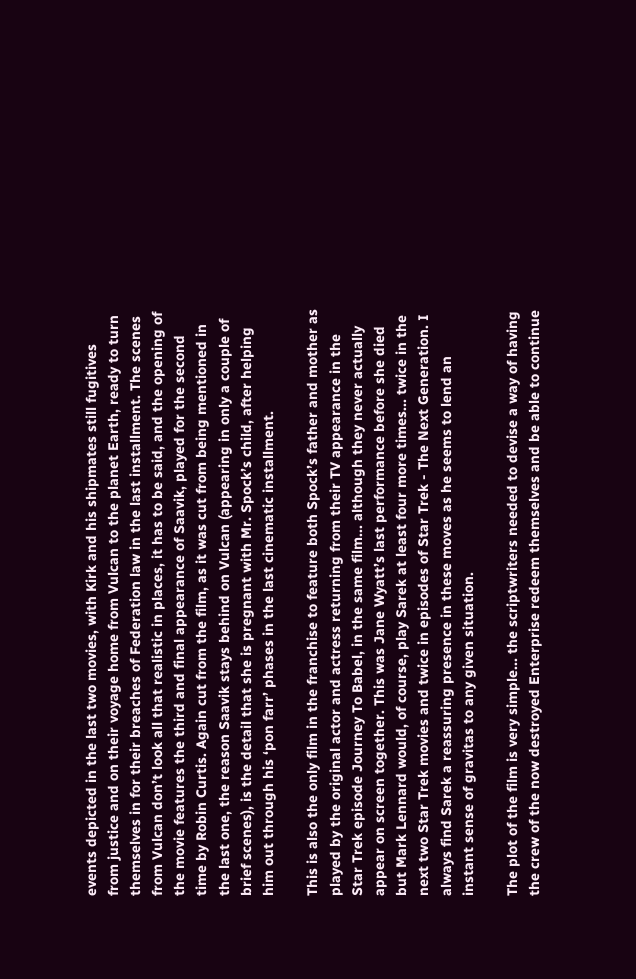events depicted in the last two movies, with Kirk and his shipmates still fugitives from justice and on their voyage home from Vulcan to the planet Earth, ready to turn themselves in for their breaches of Federation law in the last installment. The scenes from Vulcan don’t look all that realistic in places, it has to be said, and the opening of the movie features the third and final appearance of Saavik, played for the second time by Robin Curtis. Again cut from the film, as it was cut from being mentioned in the last one, the reason Saavik stays behind on Vulcan (appearing in only a couple of brief scenes), is the detail that she is pregnant with Mr. Spock’s child, after helping him out through his ‘pon farr’ phases in the last cinematic installment.

This is also the only film in the franchise to feature both Spock’s father and mother as played by the original actor and actress returning from their TV appearance in the Star Trek episode Journey To Babel, in the same film... although they never actually appear on screen together. This was Jane Wyatt’s last performance before she died but Mark Lennard would, of course, play Sarek at least four more times... twice in the next two Star Trek movies and twice in episodes of Star Trek - The Next Generation. I always find Sarek a reassuring presence in these moves as he seems to lend an instant sense of gravitas to any given situation.

The plot of the film is very simple... the scriptwriters needed to devise a way of having the crew of the now destroyed Enterprise redeem themselves and be able to continue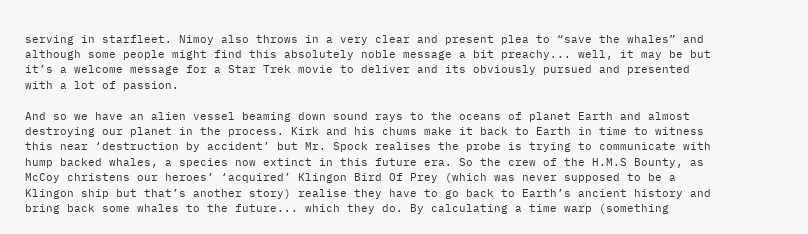serving in starfleet. Nimoy also throws in a very clear and present plea to “save the whales” and although some people might find this absolutely noble message a bit preachy... well, it may be but it’s a welcome message for a Star Trek movie to deliver and its obviously pursued and presented with a lot of passion.

And so we have an alien vessel beaming down sound rays to the oceans of planet Earth and almost destroying our planet in the process. Kirk and his chums make it back to Earth in time to witness this near ‘destruction by accident’ but Mr. Spock realises the probe is trying to communicate with hump backed whales, a species now extinct in this future era. So the crew of the H.M.S Bounty, as McCoy christens our heroes’ ‘acquired’ Klingon Bird Of Prey (which was never supposed to be a Klingon ship but that’s another story) realise they have to go back to Earth’s ancient history and bring back some whales to the future... which they do. By calculating a time warp (something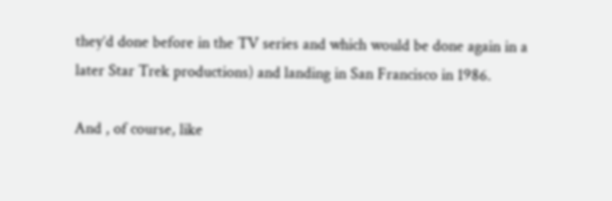they’d done before in the TV series and which would be done again in a later Star Trek productions) and landing in San Francisco in 1986.

And , of course, like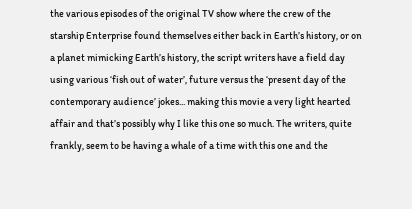the various episodes of the original TV show where the crew of the starship Enterprise found themselves either back in Earth’s history, or on a planet mimicking Earth’s history, the script writers have a field day using various ‘fish out of water’, future versus the ‘present day of the contemporary audience’ jokes... making this movie a very light hearted affair and that’s possibly why I like this one so much. The writers, quite frankly, seem to be having a whale of a time with this one and the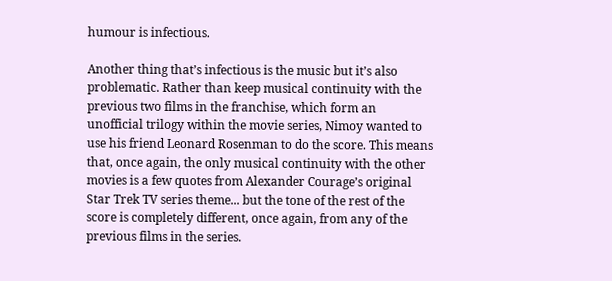humour is infectious.

Another thing that’s infectious is the music but it’s also problematic. Rather than keep musical continuity with the previous two films in the franchise, which form an unofficial trilogy within the movie series, Nimoy wanted to use his friend Leonard Rosenman to do the score. This means that, once again, the only musical continuity with the other movies is a few quotes from Alexander Courage’s original Star Trek TV series theme... but the tone of the rest of the score is completely different, once again, from any of the previous films in the series.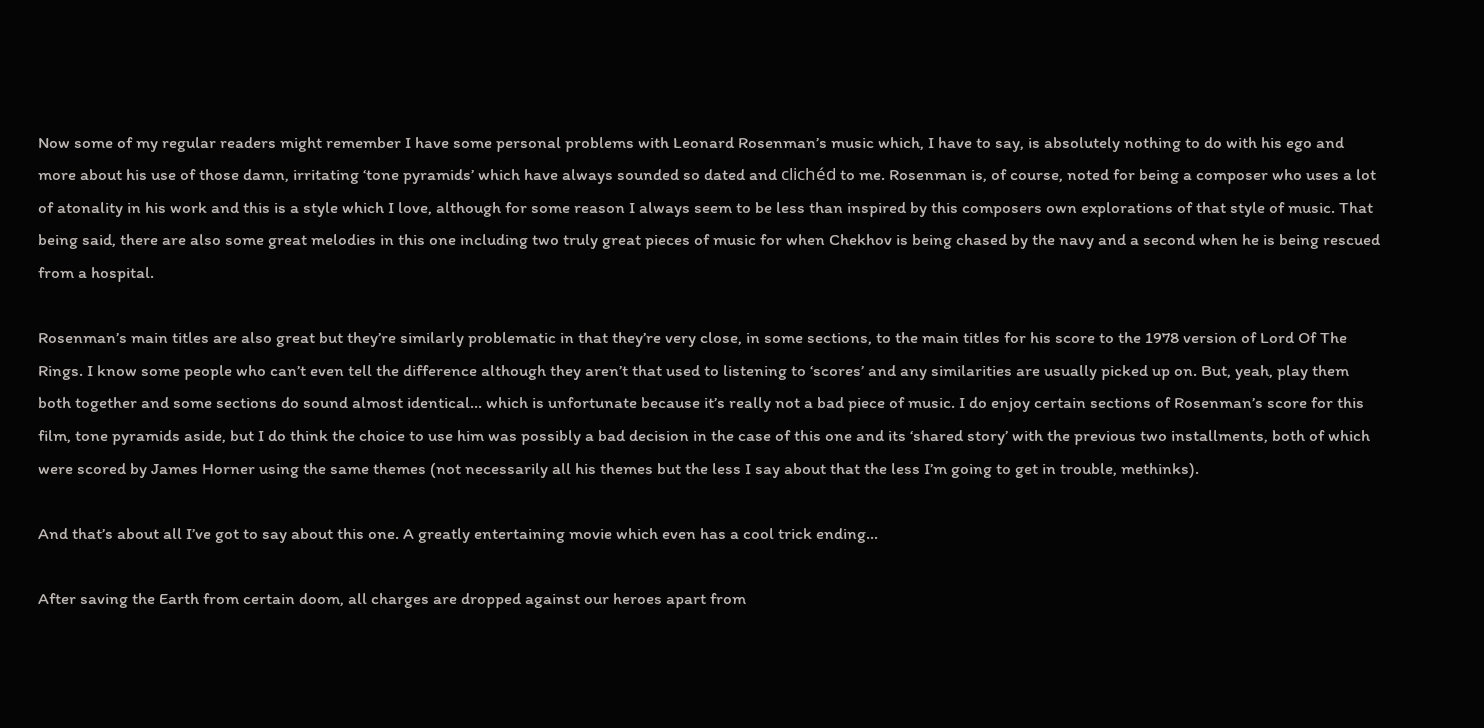Now some of my regular readers might remember I have some personal problems with Leonard Rosenman’s music which, I have to say, is absolutely nothing to do with his ego and more about his use of those damn, irritating ‘tone pyramids’ which have always sounded so dated and clichéd to me. Rosenman is, of course, noted for being a composer who uses a lot of atonality in his work and this is a style which I love, although for some reason I always seem to be less than inspired by this composers own explorations of that style of music. That being said, there are also some great melodies in this one including two truly great pieces of music for when Chekhov is being chased by the navy and a second when he is being rescued from a hospital.

Rosenman’s main titles are also great but they’re similarly problematic in that they’re very close, in some sections, to the main titles for his score to the 1978 version of Lord Of The Rings. I know some people who can’t even tell the difference although they aren’t that used to listening to ‘scores’ and any similarities are usually picked up on. But, yeah, play them both together and some sections do sound almost identical... which is unfortunate because it’s really not a bad piece of music. I do enjoy certain sections of Rosenman’s score for this film, tone pyramids aside, but I do think the choice to use him was possibly a bad decision in the case of this one and its ‘shared story’ with the previous two installments, both of which were scored by James Horner using the same themes (not necessarily all his themes but the less I say about that the less I’m going to get in trouble, methinks).

And that’s about all I’ve got to say about this one. A greatly entertaining movie which even has a cool trick ending...

After saving the Earth from certain doom, all charges are dropped against our heroes apart from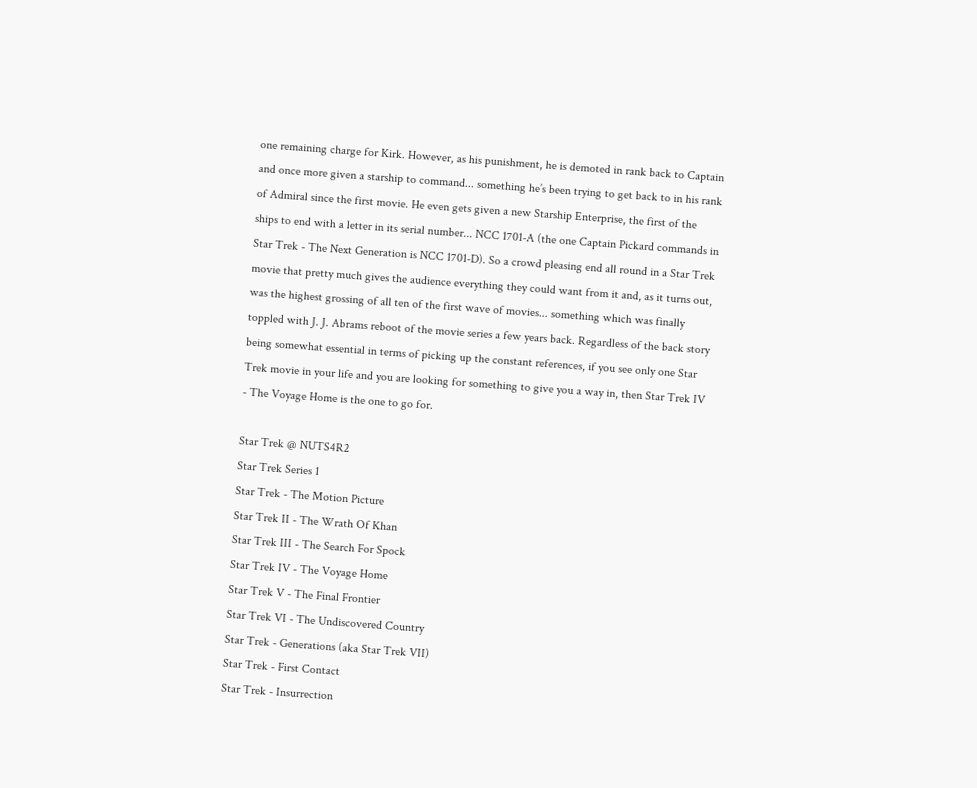one remaining charge for Kirk. However, as his punishment, he is demoted in rank back to Captain and once more given a starship to command... something he’s been trying to get back to in his rank of Admiral since the first movie. He even gets given a new Starship Enterprise, the first of the ships to end with a letter in its serial number... NCC 1701-A (the one Captain Pickard commands in Star Trek - The Next Generation is NCC 1701-D). So a crowd pleasing end all round in a Star Trek movie that pretty much gives the audience everything they could want from it and, as it turns out, was the highest grossing of all ten of the first wave of movies... something which was finally toppled with J. J. Abrams reboot of the movie series a few years back. Regardless of the back story being somewhat essential in terms of picking up the constant references, if you see only one Star Trek movie in your life and you are looking for something to give you a way in, then Star Trek IV - The Voyage Home is the one to go for.

Star Trek @ NUTS4R2
Star Trek Series 1
Star Trek - The Motion Picture
Star Trek II - The Wrath Of Khan
Star Trek III - The Search For Spock
Star Trek IV - The Voyage Home
Star Trek V - The Final Frontier
Star Trek VI - The Undiscovered Country
Star Trek - Generations (aka Star Trek VII)
Star Trek - First Contact
Star Trek - Insurrection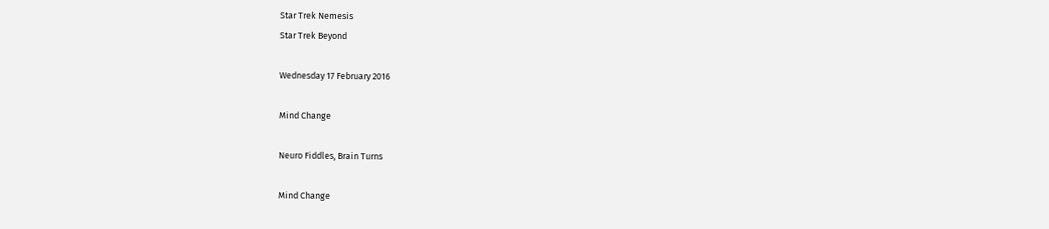Star Trek Nemesis
Star Trek Beyond

Wednesday 17 February 2016

Mind Change

Neuro Fiddles, Brain Turns

Mind Change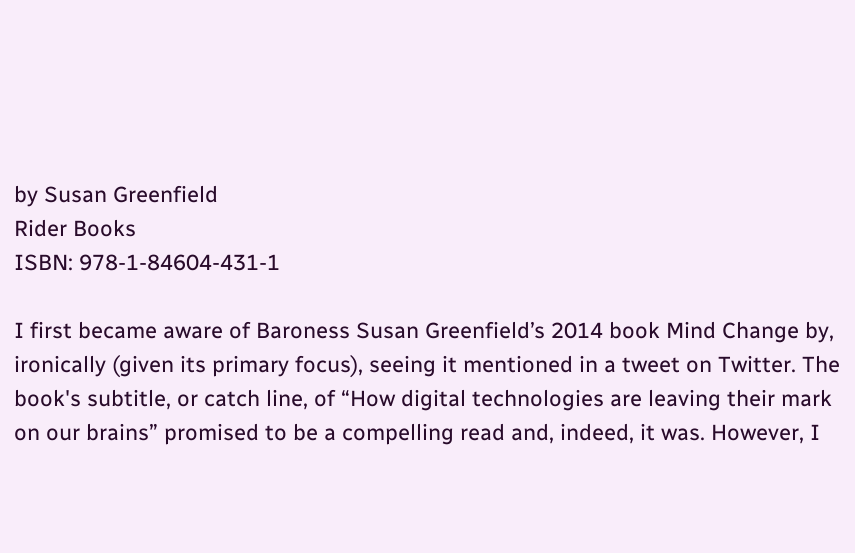by Susan Greenfield
Rider Books
ISBN: 978-1-84604-431-1

I first became aware of Baroness Susan Greenfield’s 2014 book Mind Change by, ironically (given its primary focus), seeing it mentioned in a tweet on Twitter. The book's subtitle, or catch line, of “How digital technologies are leaving their mark on our brains” promised to be a compelling read and, indeed, it was. However, I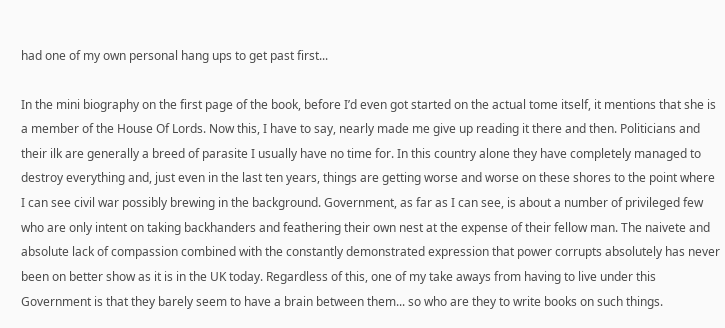had one of my own personal hang ups to get past first...

In the mini biography on the first page of the book, before I’d even got started on the actual tome itself, it mentions that she is a member of the House Of Lords. Now this, I have to say, nearly made me give up reading it there and then. Politicians and their ilk are generally a breed of parasite I usually have no time for. In this country alone they have completely managed to destroy everything and, just even in the last ten years, things are getting worse and worse on these shores to the point where I can see civil war possibly brewing in the background. Government, as far as I can see, is about a number of privileged few who are only intent on taking backhanders and feathering their own nest at the expense of their fellow man. The naivete and absolute lack of compassion combined with the constantly demonstrated expression that power corrupts absolutely has never been on better show as it is in the UK today. Regardless of this, one of my take aways from having to live under this Government is that they barely seem to have a brain between them... so who are they to write books on such things.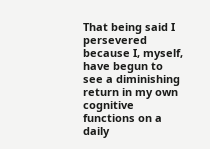That being said I persevered because I, myself, have begun to see a diminishing return in my own cognitive functions on a daily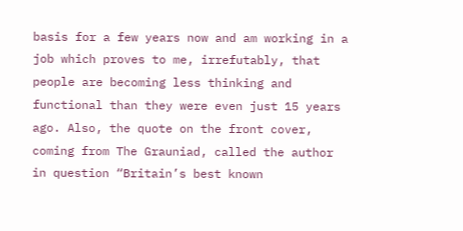basis for a few years now and am working in a job which proves to me, irrefutably, that people are becoming less thinking and functional than they were even just 15 years ago. Also, the quote on the front cover, coming from The Grauniad, called the author in question “Britain’s best known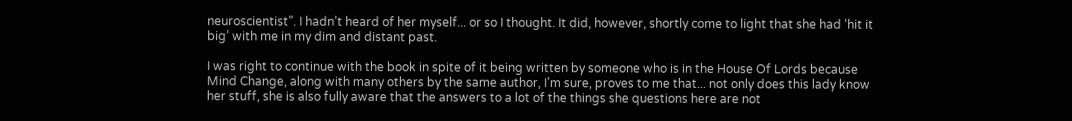neuroscientist”. I hadn’t heard of her myself... or so I thought. It did, however, shortly come to light that she had ‘hit it big’ with me in my dim and distant past.

I was right to continue with the book in spite of it being written by someone who is in the House Of Lords because Mind Change, along with many others by the same author, I’m sure, proves to me that... not only does this lady know her stuff, she is also fully aware that the answers to a lot of the things she questions here are not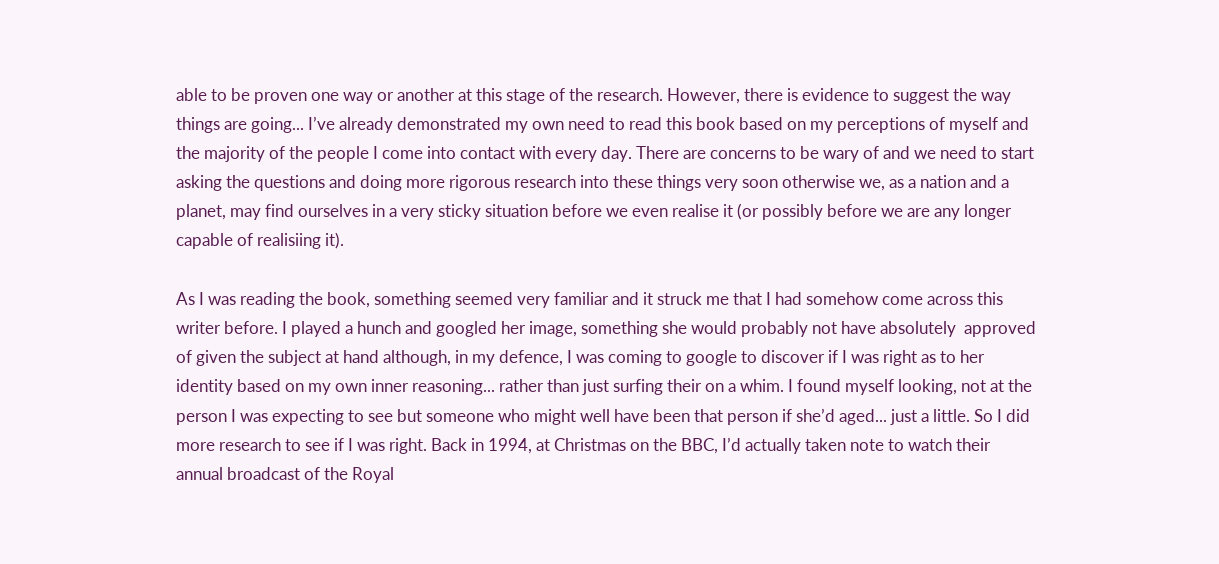able to be proven one way or another at this stage of the research. However, there is evidence to suggest the way things are going... I’ve already demonstrated my own need to read this book based on my perceptions of myself and the majority of the people I come into contact with every day. There are concerns to be wary of and we need to start asking the questions and doing more rigorous research into these things very soon otherwise we, as a nation and a planet, may find ourselves in a very sticky situation before we even realise it (or possibly before we are any longer capable of realisiing it).

As I was reading the book, something seemed very familiar and it struck me that I had somehow come across this writer before. I played a hunch and googled her image, something she would probably not have absolutely  approved of given the subject at hand although, in my defence, I was coming to google to discover if I was right as to her identity based on my own inner reasoning... rather than just surfing their on a whim. I found myself looking, not at the person I was expecting to see but someone who might well have been that person if she’d aged... just a little. So I did more research to see if I was right. Back in 1994, at Christmas on the BBC, I’d actually taken note to watch their annual broadcast of the Royal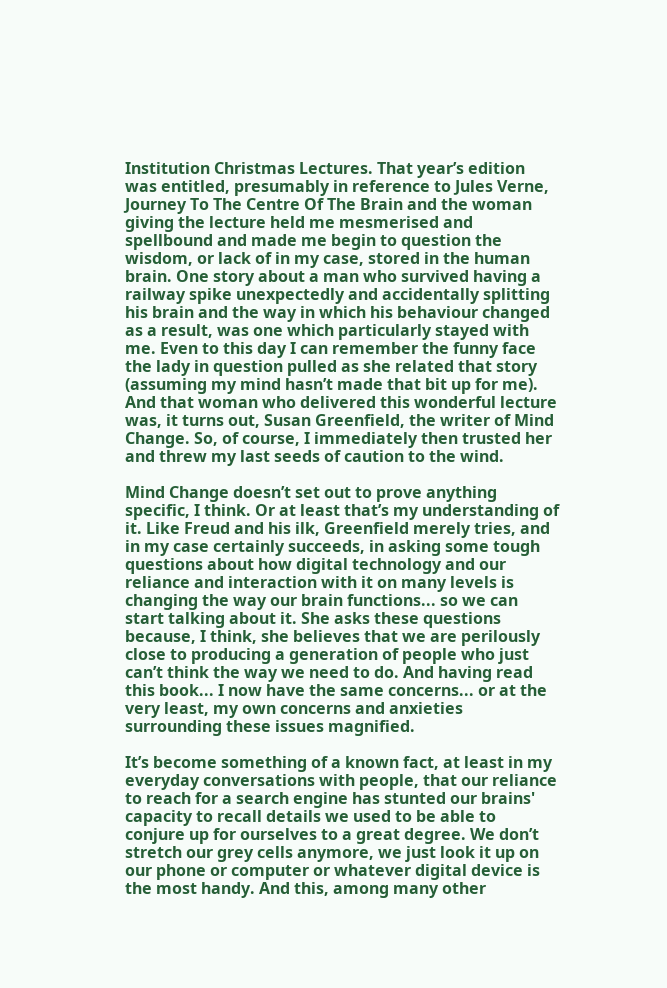Institution Christmas Lectures. That year’s edition was entitled, presumably in reference to Jules Verne, Journey To The Centre Of The Brain and the woman giving the lecture held me mesmerised and spellbound and made me begin to question the wisdom, or lack of in my case, stored in the human brain. One story about a man who survived having a railway spike unexpectedly and accidentally splitting his brain and the way in which his behaviour changed as a result, was one which particularly stayed with me. Even to this day I can remember the funny face the lady in question pulled as she related that story (assuming my mind hasn’t made that bit up for me). And that woman who delivered this wonderful lecture was, it turns out, Susan Greenfield, the writer of Mind Change. So, of course, I immediately then trusted her and threw my last seeds of caution to the wind.

Mind Change doesn’t set out to prove anything specific, I think. Or at least that’s my understanding of it. Like Freud and his ilk, Greenfield merely tries, and in my case certainly succeeds, in asking some tough questions about how digital technology and our reliance and interaction with it on many levels is changing the way our brain functions... so we can start talking about it. She asks these questions because, I think, she believes that we are perilously close to producing a generation of people who just can’t think the way we need to do. And having read this book... I now have the same concerns... or at the very least, my own concerns and anxieties surrounding these issues magnified.

It’s become something of a known fact, at least in my everyday conversations with people, that our reliance to reach for a search engine has stunted our brains' capacity to recall details we used to be able to conjure up for ourselves to a great degree. We don’t stretch our grey cells anymore, we just look it up on our phone or computer or whatever digital device is the most handy. And this, among many other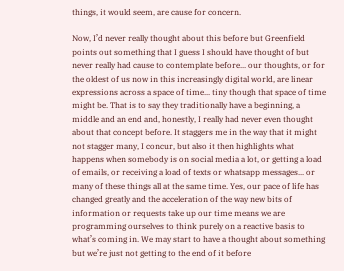things, it would seem, are cause for concern.

Now, I’d never really thought about this before but Greenfield points out something that I guess I should have thought of but never really had cause to contemplate before... our thoughts, or for the oldest of us now in this increasingly digital world, are linear expressions across a space of time... tiny though that space of time might be. That is to say they traditionally have a beginning, a middle and an end and, honestly, I really had never even thought about that concept before. It staggers me in the way that it might not stagger many, I concur, but also it then highlights what happens when somebody is on social media a lot, or getting a load of emails, or receiving a load of texts or whatsapp messages... or many of these things all at the same time. Yes, our pace of life has changed greatly and the acceleration of the way new bits of information or requests take up our time means we are programming ourselves to think purely on a reactive basis to what’s coming in. We may start to have a thought about something but we’re just not getting to the end of it before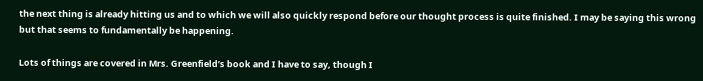the next thing is already hitting us and to which we will also quickly respond before our thought process is quite finished. I may be saying this wrong but that seems to fundamentally be happening.

Lots of things are covered in Mrs. Greenfield’s book and I have to say, though I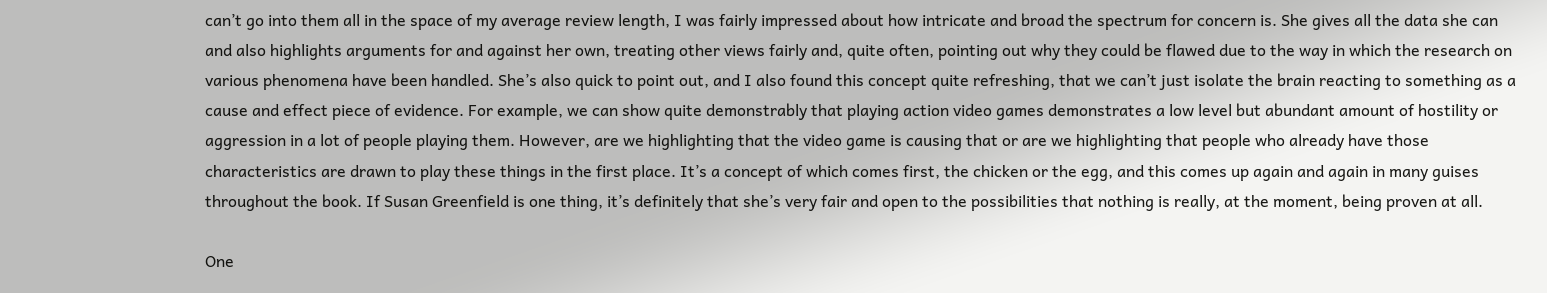can’t go into them all in the space of my average review length, I was fairly impressed about how intricate and broad the spectrum for concern is. She gives all the data she can and also highlights arguments for and against her own, treating other views fairly and, quite often, pointing out why they could be flawed due to the way in which the research on various phenomena have been handled. She’s also quick to point out, and I also found this concept quite refreshing, that we can’t just isolate the brain reacting to something as a cause and effect piece of evidence. For example, we can show quite demonstrably that playing action video games demonstrates a low level but abundant amount of hostility or aggression in a lot of people playing them. However, are we highlighting that the video game is causing that or are we highlighting that people who already have those characteristics are drawn to play these things in the first place. It’s a concept of which comes first, the chicken or the egg, and this comes up again and again in many guises throughout the book. If Susan Greenfield is one thing, it’s definitely that she’s very fair and open to the possibilities that nothing is really, at the moment, being proven at all.

One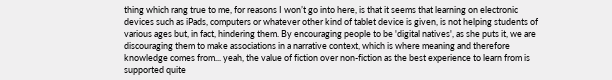thing which rang true to me, for reasons I won’t go into here, is that it seems that learning on electronic devices such as iPads, computers or whatever other kind of tablet device is given, is not helping students of various ages but, in fact, hindering them. By encouraging people to be 'digital natives', as she puts it, we are discouraging them to make associations in a narrative context, which is where meaning and therefore knowledge comes from... yeah, the value of fiction over non-fiction as the best experience to learn from is supported quite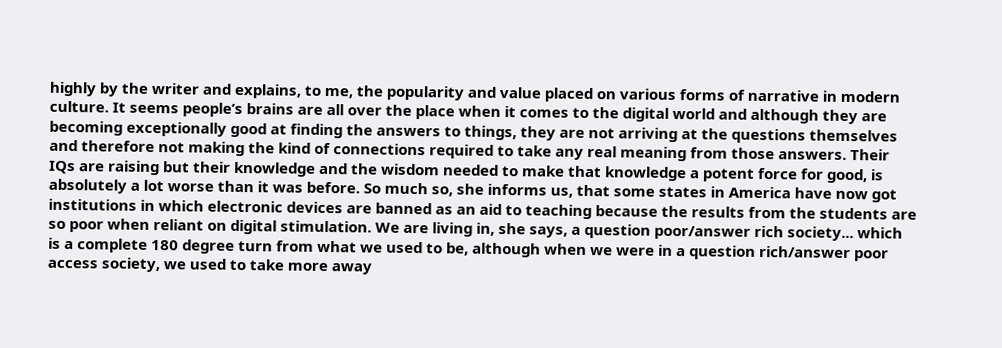highly by the writer and explains, to me, the popularity and value placed on various forms of narrative in modern culture. It seems people’s brains are all over the place when it comes to the digital world and although they are becoming exceptionally good at finding the answers to things, they are not arriving at the questions themselves and therefore not making the kind of connections required to take any real meaning from those answers. Their IQs are raising but their knowledge and the wisdom needed to make that knowledge a potent force for good, is absolutely a lot worse than it was before. So much so, she informs us, that some states in America have now got institutions in which electronic devices are banned as an aid to teaching because the results from the students are so poor when reliant on digital stimulation. We are living in, she says, a question poor/answer rich society... which is a complete 180 degree turn from what we used to be, although when we were in a question rich/answer poor access society, we used to take more away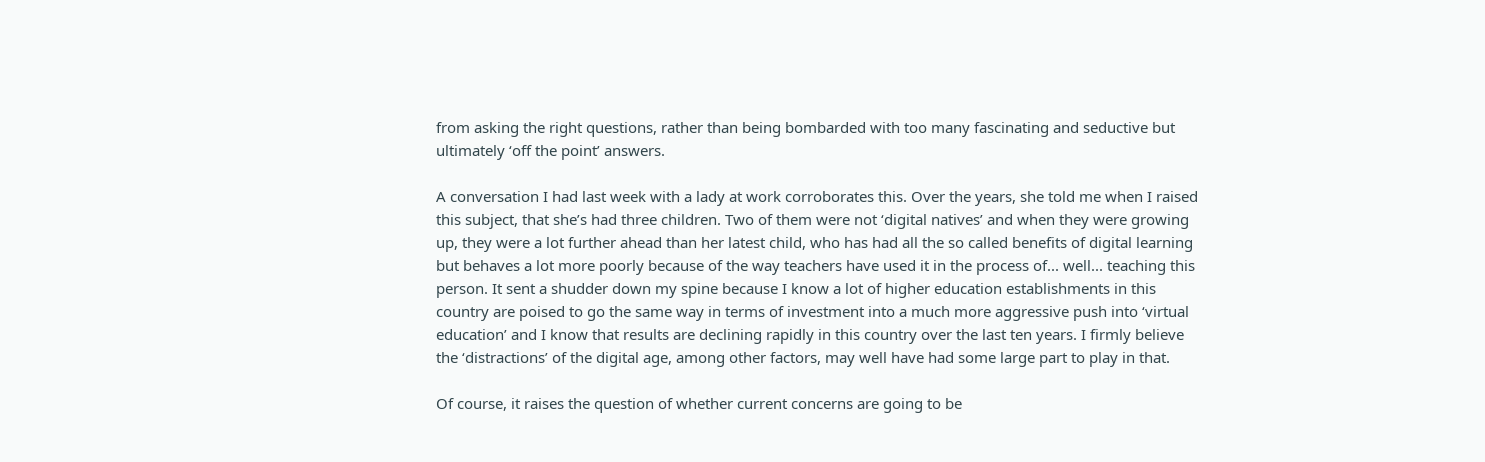from asking the right questions, rather than being bombarded with too many fascinating and seductive but ultimately ‘off the point’ answers.

A conversation I had last week with a lady at work corroborates this. Over the years, she told me when I raised this subject, that she’s had three children. Two of them were not ‘digital natives’ and when they were growing up, they were a lot further ahead than her latest child, who has had all the so called benefits of digital learning but behaves a lot more poorly because of the way teachers have used it in the process of... well... teaching this person. It sent a shudder down my spine because I know a lot of higher education establishments in this country are poised to go the same way in terms of investment into a much more aggressive push into ‘virtual education’ and I know that results are declining rapidly in this country over the last ten years. I firmly believe the ‘distractions’ of the digital age, among other factors, may well have had some large part to play in that.

Of course, it raises the question of whether current concerns are going to be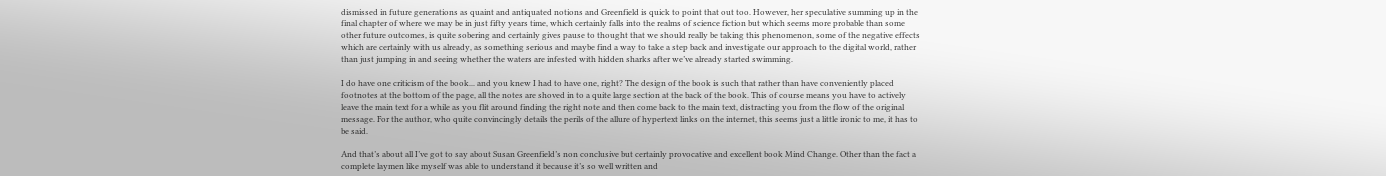dismissed in future generations as quaint and antiquated notions and Greenfield is quick to point that out too. However, her speculative summing up in the final chapter of where we may be in just fifty years time, which certainly falls into the realms of science fiction but which seems more probable than some other future outcomes, is quite sobering and certainly gives pause to thought that we should really be taking this phenomenon, some of the negative effects which are certainly with us already, as something serious and maybe find a way to take a step back and investigate our approach to the digital world, rather than just jumping in and seeing whether the waters are infested with hidden sharks after we’ve already started swimming.

I do have one criticism of the book... and you knew I had to have one, right? The design of the book is such that rather than have conveniently placed footnotes at the bottom of the page, all the notes are shoved in to a quite large section at the back of the book. This of course means you have to actively leave the main text for a while as you flit around finding the right note and then come back to the main text, distracting you from the flow of the original message. For the author, who quite convincingly details the perils of the allure of hypertext links on the internet, this seems just a little ironic to me, it has to be said.

And that’s about all I’ve got to say about Susan Greenfield’s non conclusive but certainly provocative and excellent book Mind Change. Other than the fact a complete laymen like myself was able to understand it because it’s so well written and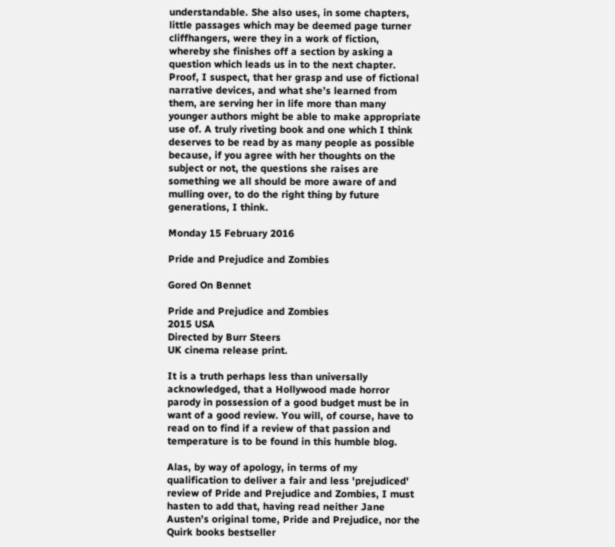understandable. She also uses, in some chapters, little passages which may be deemed page turner cliffhangers, were they in a work of fiction, whereby she finishes off a section by asking a question which leads us in to the next chapter. Proof, I suspect, that her grasp and use of fictional narrative devices, and what she’s learned from them, are serving her in life more than many younger authors might be able to make appropriate use of. A truly riveting book and one which I think deserves to be read by as many people as possible because, if you agree with her thoughts on the subject or not, the questions she raises are something we all should be more aware of and mulling over, to do the right thing by future generations, I think.

Monday 15 February 2016

Pride and Prejudice and Zombies

Gored On Bennet

Pride and Prejudice and Zombies
2015 USA
Directed by Burr Steers
UK cinema release print.

It is a truth perhaps less than universally acknowledged, that a Hollywood made horror parody in possession of a good budget must be in want of a good review. You will, of course, have to read on to find if a review of that passion and temperature is to be found in this humble blog.

Alas, by way of apology, in terms of my qualification to deliver a fair and less 'prejudiced' review of Pride and Prejudice and Zombies, I must hasten to add that, having read neither Jane Austen’s original tome, Pride and Prejudice, nor the Quirk books bestseller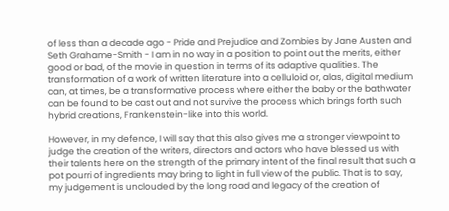of less than a decade ago - Pride and Prejudice and Zombies by Jane Austen and Seth Grahame-Smith - I am in no way in a position to point out the merits, either good or bad, of the movie in question in terms of its adaptive qualities. The transformation of a work of written literature into a celluloid or, alas, digital medium can, at times, be a transformative process where either the baby or the bathwater can be found to be cast out and not survive the process which brings forth such hybrid creations, Frankenstein-like into this world.

However, in my defence, I will say that this also gives me a stronger viewpoint to judge the creation of the writers, directors and actors who have blessed us with their talents here on the strength of the primary intent of the final result that such a pot pourri of ingredients may bring to light in full view of the public. That is to say, my judgement is unclouded by the long road and legacy of the creation of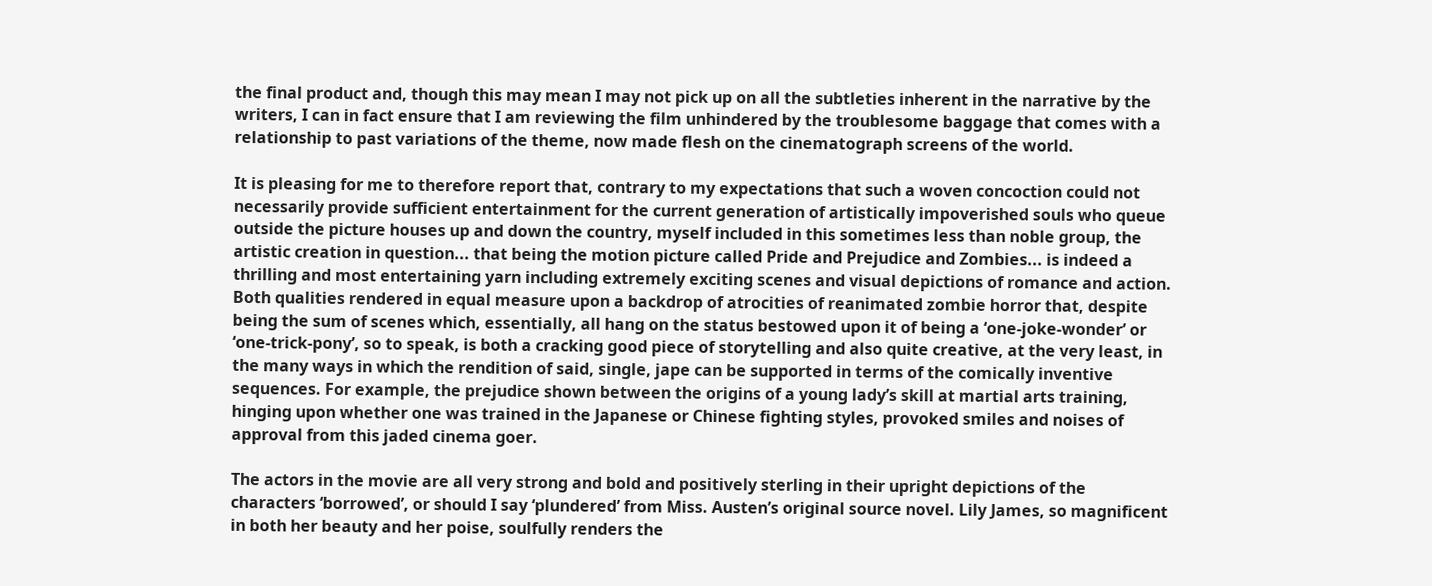the final product and, though this may mean I may not pick up on all the subtleties inherent in the narrative by the writers, I can in fact ensure that I am reviewing the film unhindered by the troublesome baggage that comes with a relationship to past variations of the theme, now made flesh on the cinematograph screens of the world.

It is pleasing for me to therefore report that, contrary to my expectations that such a woven concoction could not necessarily provide sufficient entertainment for the current generation of artistically impoverished souls who queue outside the picture houses up and down the country, myself included in this sometimes less than noble group, the artistic creation in question... that being the motion picture called Pride and Prejudice and Zombies... is indeed a thrilling and most entertaining yarn including extremely exciting scenes and visual depictions of romance and action. Both qualities rendered in equal measure upon a backdrop of atrocities of reanimated zombie horror that, despite being the sum of scenes which, essentially, all hang on the status bestowed upon it of being a ‘one-joke-wonder’ or ‘one-trick-pony’, so to speak, is both a cracking good piece of storytelling and also quite creative, at the very least, in the many ways in which the rendition of said, single, jape can be supported in terms of the comically inventive sequences. For example, the prejudice shown between the origins of a young lady’s skill at martial arts training, hinging upon whether one was trained in the Japanese or Chinese fighting styles, provoked smiles and noises of approval from this jaded cinema goer.

The actors in the movie are all very strong and bold and positively sterling in their upright depictions of the characters ‘borrowed’, or should I say ‘plundered’ from Miss. Austen’s original source novel. Lily James, so magnificent in both her beauty and her poise, soulfully renders the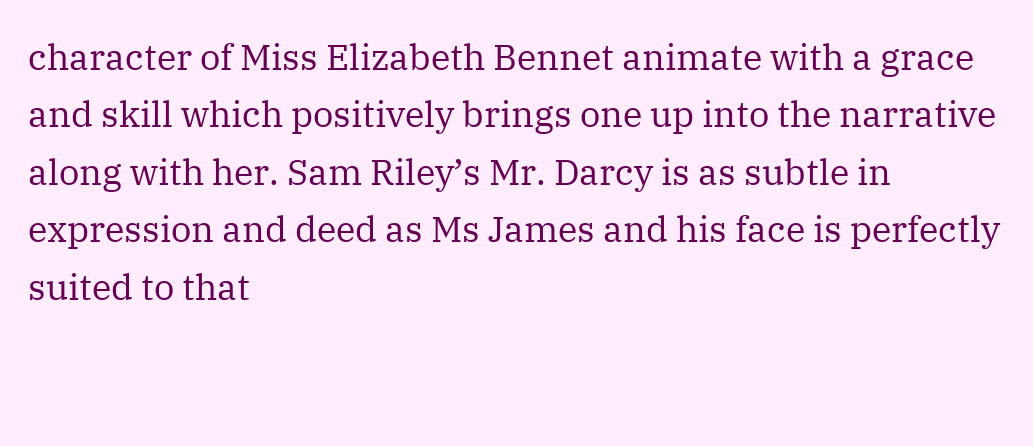character of Miss Elizabeth Bennet animate with a grace and skill which positively brings one up into the narrative along with her. Sam Riley’s Mr. Darcy is as subtle in expression and deed as Ms James and his face is perfectly suited to that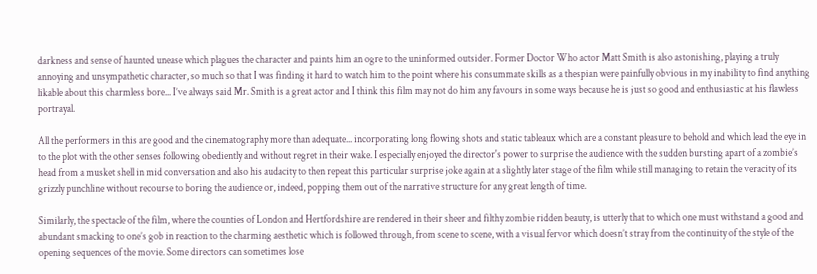darkness and sense of haunted unease which plagues the character and paints him an ogre to the uninformed outsider. Former Doctor Who actor Matt Smith is also astonishing, playing a truly annoying and unsympathetic character, so much so that I was finding it hard to watch him to the point where his consummate skills as a thespian were painfully obvious in my inability to find anything likable about this charmless bore... I’ve always said Mr. Smith is a great actor and I think this film may not do him any favours in some ways because he is just so good and enthusiastic at his flawless portrayal.

All the performers in this are good and the cinematography more than adequate... incorporating long flowing shots and static tableaux which are a constant pleasure to behold and which lead the eye in to the plot with the other senses following obediently and without regret in their wake. I especially enjoyed the director's power to surprise the audience with the sudden bursting apart of a zombie’s head from a musket shell in mid conversation and also his audacity to then repeat this particular surprise joke again at a slightly later stage of the film while still managing to retain the veracity of its grizzly punchline without recourse to boring the audience or, indeed, popping them out of the narrative structure for any great length of time.

Similarly, the spectacle of the film, where the counties of London and Hertfordshire are rendered in their sheer and filthy zombie ridden beauty, is utterly that to which one must withstand a good and abundant smacking to one’s gob in reaction to the charming aesthetic which is followed through, from scene to scene, with a visual fervor which doesn’t stray from the continuity of the style of the opening sequences of the movie. Some directors can sometimes lose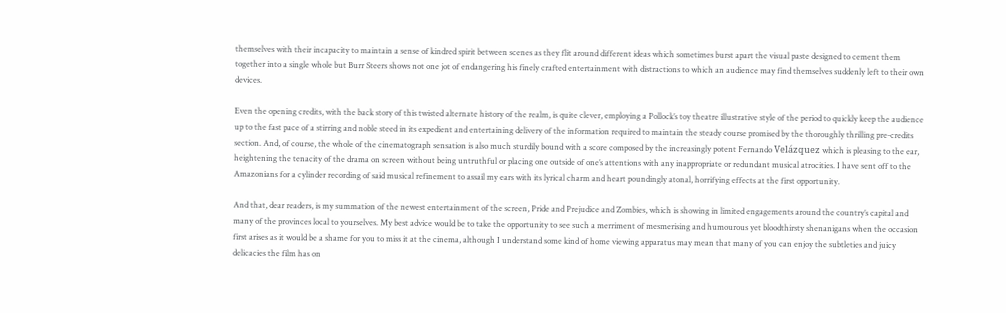themselves with their incapacity to maintain a sense of kindred spirit between scenes as they flit around different ideas which sometimes burst apart the visual paste designed to cement them together into a single whole but Burr Steers shows not one jot of endangering his finely crafted entertainment with distractions to which an audience may find themselves suddenly left to their own devices.

Even the opening credits, with the back story of this twisted alternate history of the realm, is quite clever, employing a Pollock’s toy theatre illustrative style of the period to quickly keep the audience up to the fast pace of a stirring and noble steed in its expedient and entertaining delivery of the information required to maintain the steady course promised by the thoroughly thrilling pre-credits section. And, of course, the whole of the cinematograph sensation is also much sturdily bound with a score composed by the increasingly potent Fernando Velázquez which is pleasing to the ear, heightening the tenacity of the drama on screen without being untruthful or placing one outside of one’s attentions with any inappropriate or redundant musical atrocities. I have sent off to the Amazonians for a cylinder recording of said musical refinement to assail my ears with its lyrical charm and heart poundingly atonal, horrifying effects at the first opportunity.

And that, dear readers, is my summation of the newest entertainment of the screen, Pride and Prejudice and Zombies, which is showing in limited engagements around the country’s capital and many of the provinces local to yourselves. My best advice would be to take the opportunity to see such a merriment of mesmerising and humourous yet bloodthirsty shenanigans when the occasion first arises as it would be a shame for you to miss it at the cinema, although I understand some kind of home viewing apparatus may mean that many of you can enjoy the subtleties and juicy delicacies the film has on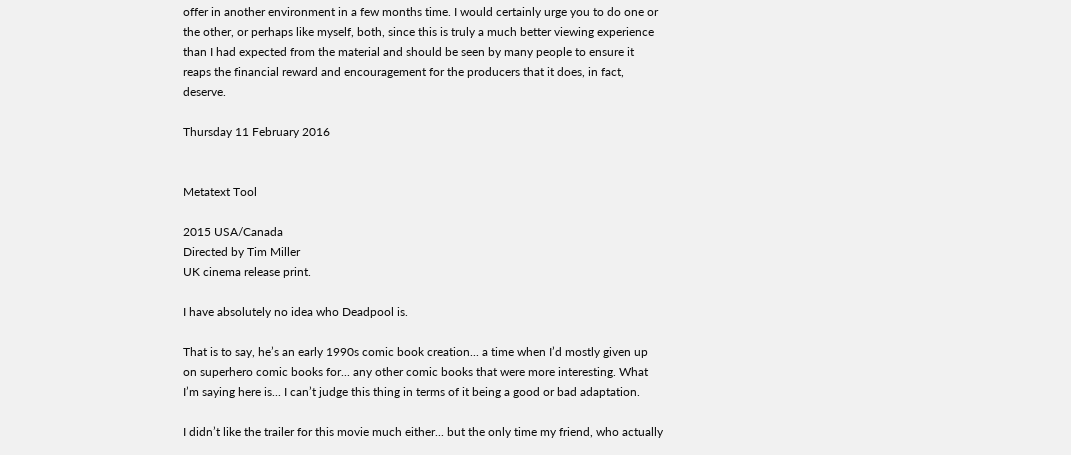offer in another environment in a few months time. I would certainly urge you to do one or the other, or perhaps like myself, both, since this is truly a much better viewing experience than I had expected from the material and should be seen by many people to ensure it reaps the financial reward and encouragement for the producers that it does, in fact, deserve.

Thursday 11 February 2016


Metatext Tool

2015 USA/Canada
Directed by Tim Miller
UK cinema release print.

I have absolutely no idea who Deadpool is.

That is to say, he’s an early 1990s comic book creation... a time when I’d mostly given up on superhero comic books for... any other comic books that were more interesting. What I’m saying here is... I can’t judge this thing in terms of it being a good or bad adaptation.

I didn’t like the trailer for this movie much either... but the only time my friend, who actually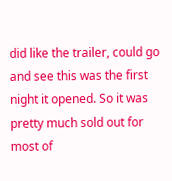did like the trailer, could go and see this was the first night it opened. So it was pretty much sold out for most of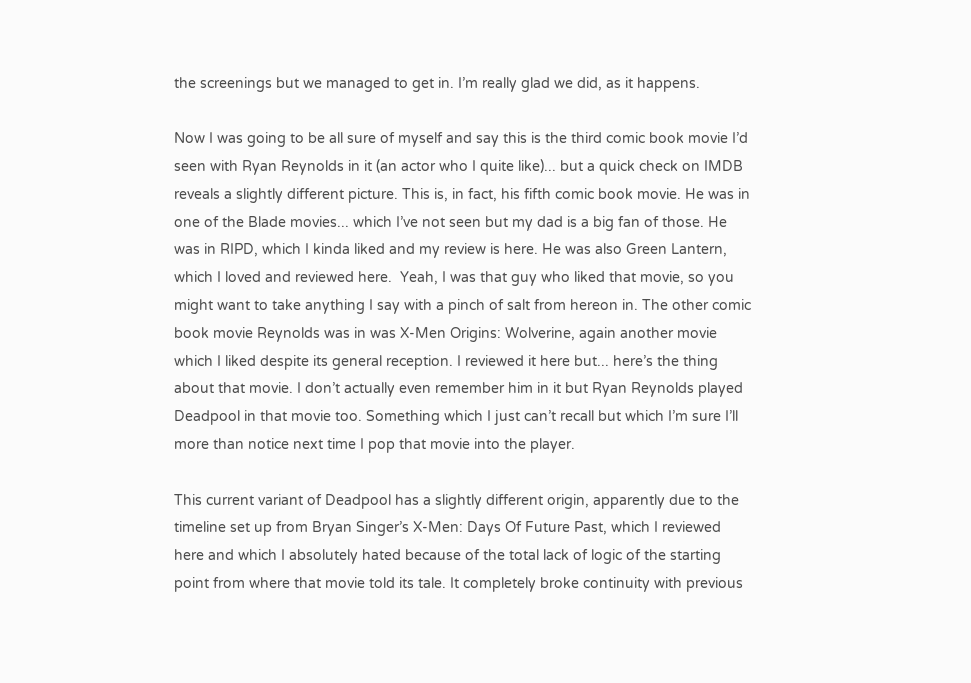the screenings but we managed to get in. I’m really glad we did, as it happens.

Now I was going to be all sure of myself and say this is the third comic book movie I’d seen with Ryan Reynolds in it (an actor who I quite like)... but a quick check on IMDB reveals a slightly different picture. This is, in fact, his fifth comic book movie. He was in one of the Blade movies... which I’ve not seen but my dad is a big fan of those. He was in RIPD, which I kinda liked and my review is here. He was also Green Lantern, which I loved and reviewed here.  Yeah, I was that guy who liked that movie, so you might want to take anything I say with a pinch of salt from hereon in. The other comic book movie Reynolds was in was X-Men Origins: Wolverine, again another movie which I liked despite its general reception. I reviewed it here but... here’s the thing about that movie. I don’t actually even remember him in it but Ryan Reynolds played Deadpool in that movie too. Something which I just can’t recall but which I’m sure I’ll more than notice next time I pop that movie into the player.

This current variant of Deadpool has a slightly different origin, apparently due to the timeline set up from Bryan Singer’s X-Men: Days Of Future Past, which I reviewed here and which I absolutely hated because of the total lack of logic of the starting point from where that movie told its tale. It completely broke continuity with previous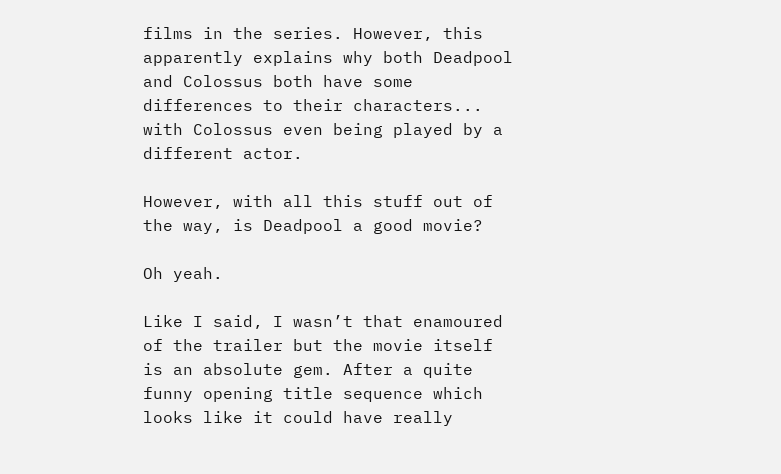films in the series. However, this apparently explains why both Deadpool and Colossus both have some differences to their characters... with Colossus even being played by a different actor.

However, with all this stuff out of the way, is Deadpool a good movie?

Oh yeah.

Like I said, I wasn’t that enamoured of the trailer but the movie itself is an absolute gem. After a quite funny opening title sequence which looks like it could have really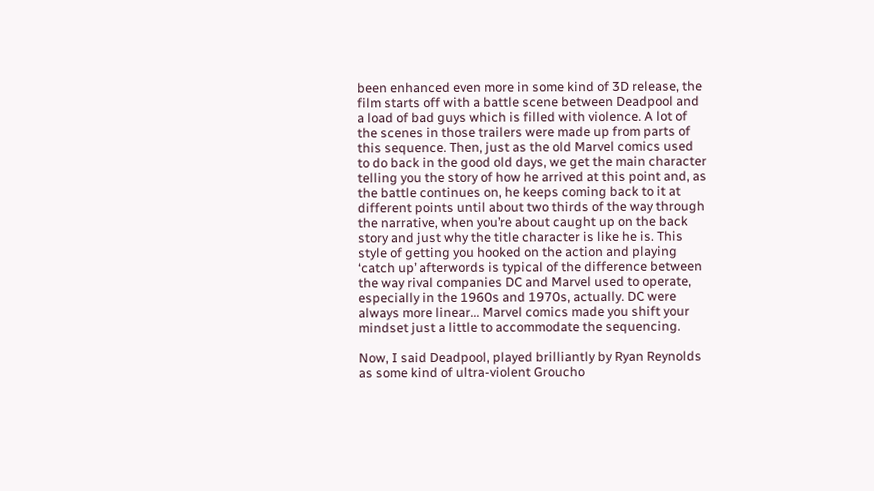been enhanced even more in some kind of 3D release, the film starts off with a battle scene between Deadpool and a load of bad guys which is filled with violence. A lot of the scenes in those trailers were made up from parts of this sequence. Then, just as the old Marvel comics used to do back in the good old days, we get the main character telling you the story of how he arrived at this point and, as the battle continues on, he keeps coming back to it at different points until about two thirds of the way through the narrative, when you’re about caught up on the back story and just why the title character is like he is. This style of getting you hooked on the action and playing ‘catch up’ afterwords is typical of the difference between the way rival companies DC and Marvel used to operate, especially in the 1960s and 1970s, actually. DC were always more linear... Marvel comics made you shift your mindset just a little to accommodate the sequencing.

Now, I said Deadpool, played brilliantly by Ryan Reynolds as some kind of ultra-violent Groucho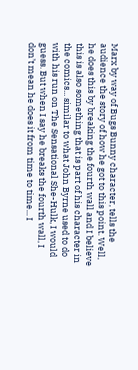Marx by way of Bugs Bunny character, tells the audience the story of how he got to this point. Well, he does this by breaking the fourth wall and I believe this is also something that is part of his character in the comics... similar to what John Byrne used to do with his run on The Sensational She-Hulk, I would guess. But when I say he breaks the fourth wall, I don’t mean he does it from time to time... I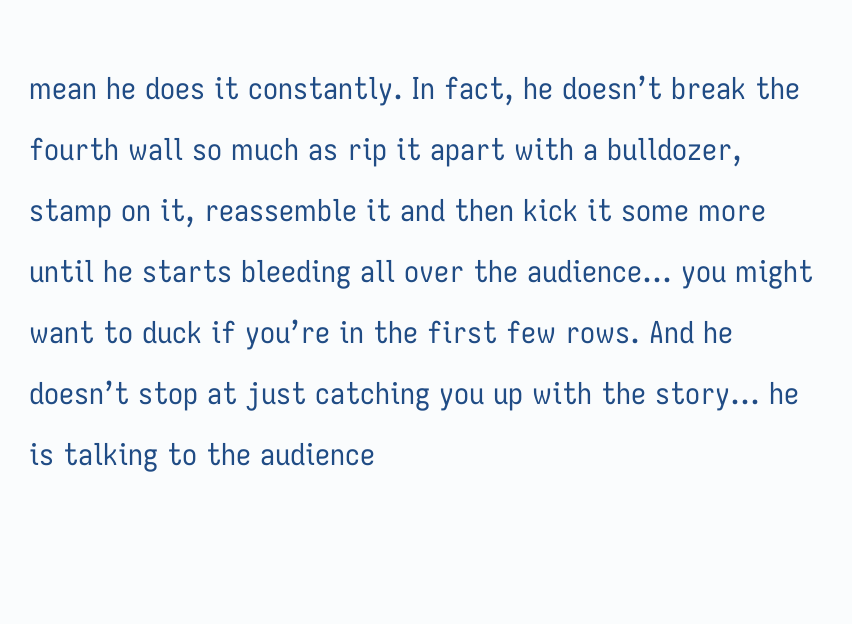mean he does it constantly. In fact, he doesn’t break the fourth wall so much as rip it apart with a bulldozer, stamp on it, reassemble it and then kick it some more until he starts bleeding all over the audience... you might want to duck if you’re in the first few rows. And he doesn’t stop at just catching you up with the story... he is talking to the audience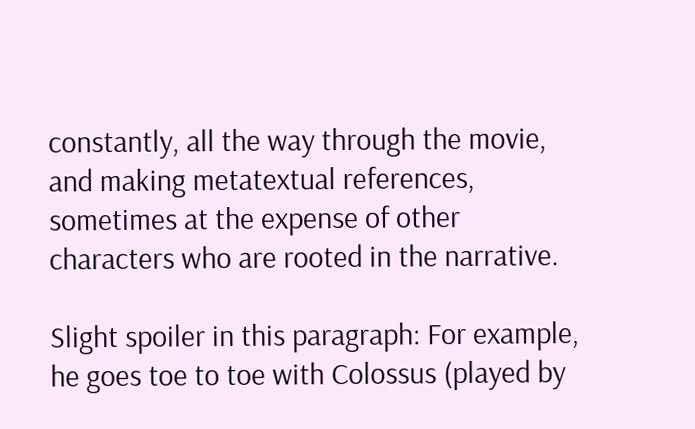constantly, all the way through the movie, and making metatextual references, sometimes at the expense of other characters who are rooted in the narrative.

Slight spoiler in this paragraph: For example, he goes toe to toe with Colossus (played by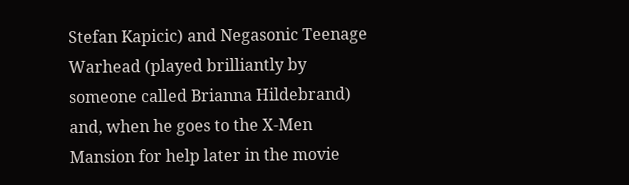Stefan Kapicic) and Negasonic Teenage Warhead (played brilliantly by someone called Brianna Hildebrand) and, when he goes to the X-Men Mansion for help later in the movie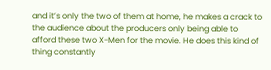and it’s only the two of them at home, he makes a crack to the audience about the producers only being able to afford these two X-Men for the movie. He does this kind of thing constantly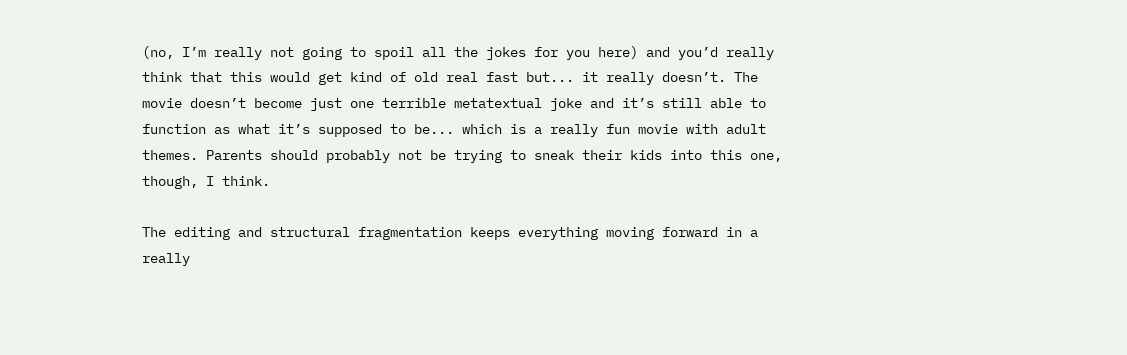(no, I’m really not going to spoil all the jokes for you here) and you’d really think that this would get kind of old real fast but... it really doesn’t. The movie doesn’t become just one terrible metatextual joke and it’s still able to function as what it’s supposed to be... which is a really fun movie with adult themes. Parents should probably not be trying to sneak their kids into this one, though, I think.

The editing and structural fragmentation keeps everything moving forward in a really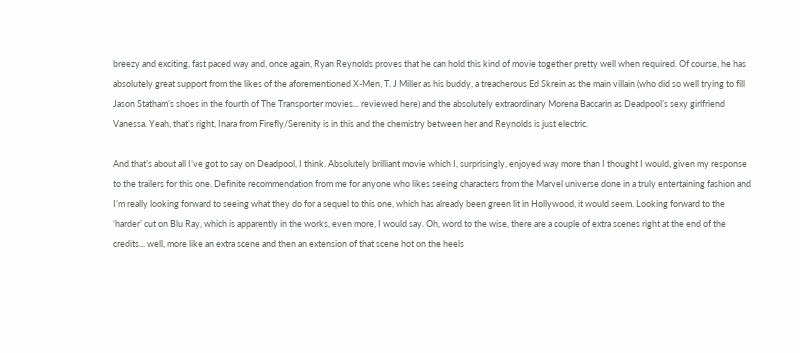breezy and exciting, fast paced way and, once again, Ryan Reynolds proves that he can hold this kind of movie together pretty well when required. Of course, he has absolutely great support from the likes of the aforementioned X-Men, T. J Miller as his buddy, a treacherous Ed Skrein as the main villain (who did so well trying to fill Jason Statham’s shoes in the fourth of The Transporter movies... reviewed here) and the absolutely extraordinary Morena Baccarin as Deadpool’s sexy girlfriend Vanessa. Yeah, that’s right, Inara from Firefly/Serenity is in this and the chemistry between her and Reynolds is just electric.

And that’s about all I’ve got to say on Deadpool, I think. Absolutely brilliant movie which I, surprisingly, enjoyed way more than I thought I would, given my response to the trailers for this one. Definite recommendation from me for anyone who likes seeing characters from the Marvel universe done in a truly entertaining fashion and I’m really looking forward to seeing what they do for a sequel to this one, which has already been green lit in Hollywood, it would seem. Looking forward to the ‘harder’ cut on Blu Ray, which is apparently in the works, even more, I would say. Oh, word to the wise, there are a couple of extra scenes right at the end of the credits... well, more like an extra scene and then an extension of that scene hot on the heels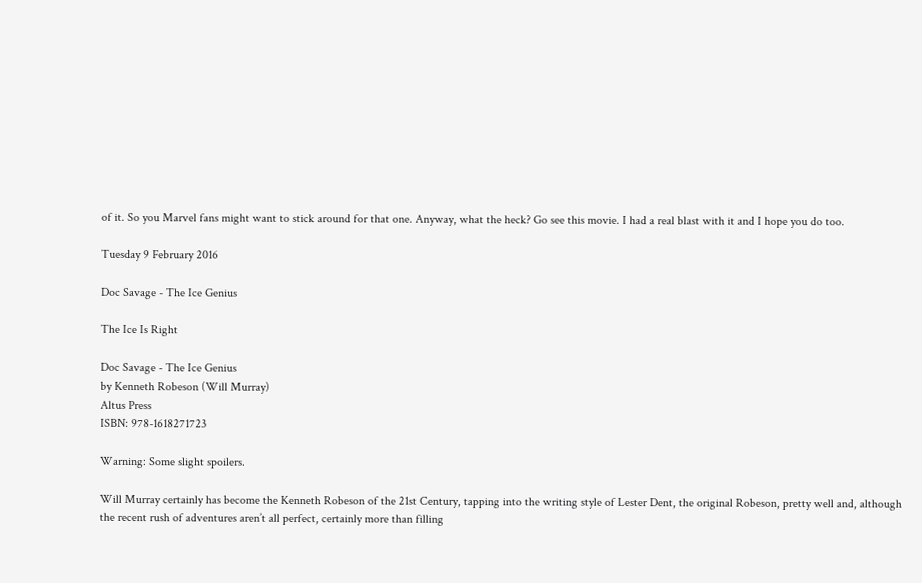of it. So you Marvel fans might want to stick around for that one. Anyway, what the heck? Go see this movie. I had a real blast with it and I hope you do too.

Tuesday 9 February 2016

Doc Savage - The Ice Genius

The Ice Is Right

Doc Savage - The Ice Genius
by Kenneth Robeson (Will Murray)
Altus Press
ISBN: 978-1618271723

Warning: Some slight spoilers.

Will Murray certainly has become the Kenneth Robeson of the 21st Century, tapping into the writing style of Lester Dent, the original Robeson, pretty well and, although the recent rush of adventures aren’t all perfect, certainly more than filling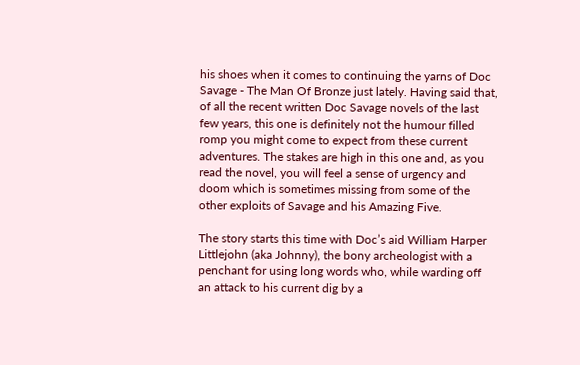his shoes when it comes to continuing the yarns of Doc Savage - The Man Of Bronze just lately. Having said that, of all the recent written Doc Savage novels of the last few years, this one is definitely not the humour filled romp you might come to expect from these current adventures. The stakes are high in this one and, as you read the novel, you will feel a sense of urgency and doom which is sometimes missing from some of the other exploits of Savage and his Amazing Five.

The story starts this time with Doc’s aid William Harper Littlejohn (aka Johnny), the bony archeologist with a penchant for using long words who, while warding off an attack to his current dig by a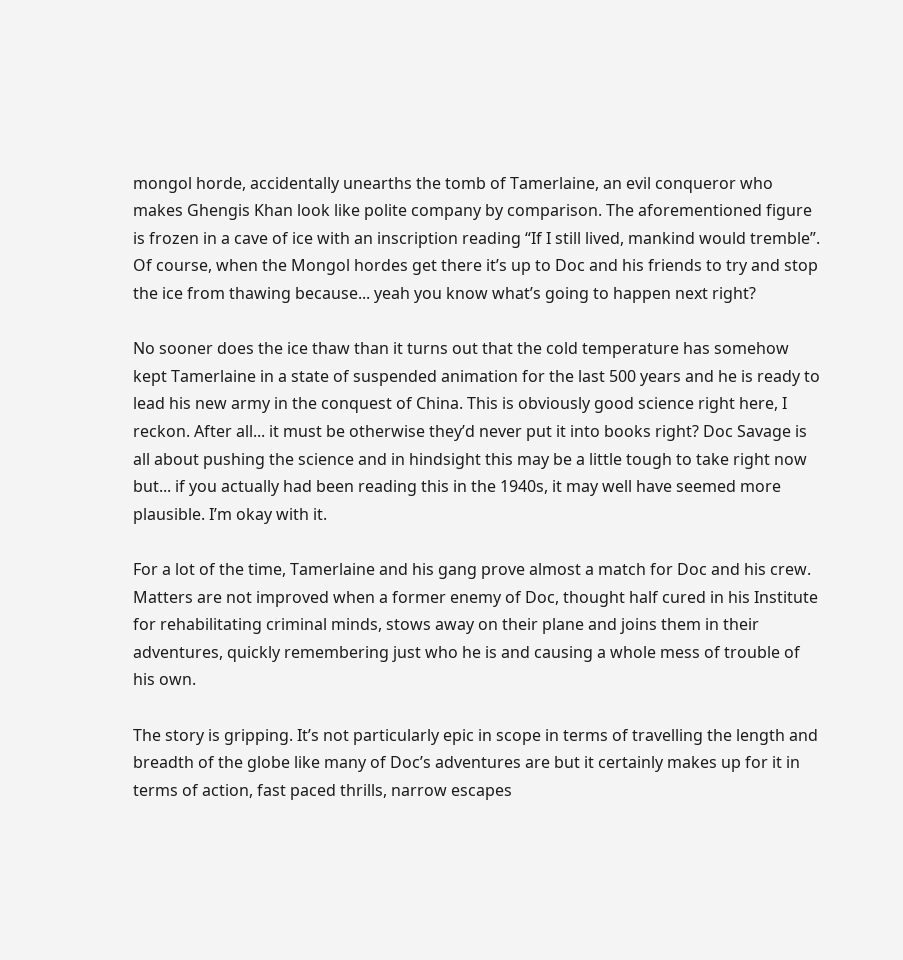mongol horde, accidentally unearths the tomb of Tamerlaine, an evil conqueror who makes Ghengis Khan look like polite company by comparison. The aforementioned figure is frozen in a cave of ice with an inscription reading “If I still lived, mankind would tremble”. Of course, when the Mongol hordes get there it’s up to Doc and his friends to try and stop the ice from thawing because... yeah you know what’s going to happen next right?

No sooner does the ice thaw than it turns out that the cold temperature has somehow kept Tamerlaine in a state of suspended animation for the last 500 years and he is ready to lead his new army in the conquest of China. This is obviously good science right here, I reckon. After all... it must be otherwise they’d never put it into books right? Doc Savage is all about pushing the science and in hindsight this may be a little tough to take right now but... if you actually had been reading this in the 1940s, it may well have seemed more plausible. I’m okay with it.

For a lot of the time, Tamerlaine and his gang prove almost a match for Doc and his crew. Matters are not improved when a former enemy of Doc, thought half cured in his Institute for rehabilitating criminal minds, stows away on their plane and joins them in their adventures, quickly remembering just who he is and causing a whole mess of trouble of his own.

The story is gripping. It’s not particularly epic in scope in terms of travelling the length and breadth of the globe like many of Doc’s adventures are but it certainly makes up for it in terms of action, fast paced thrills, narrow escapes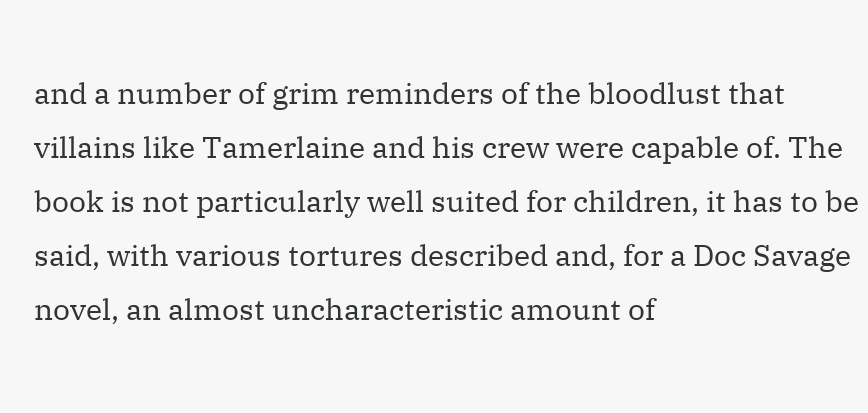and a number of grim reminders of the bloodlust that villains like Tamerlaine and his crew were capable of. The book is not particularly well suited for children, it has to be said, with various tortures described and, for a Doc Savage novel, an almost uncharacteristic amount of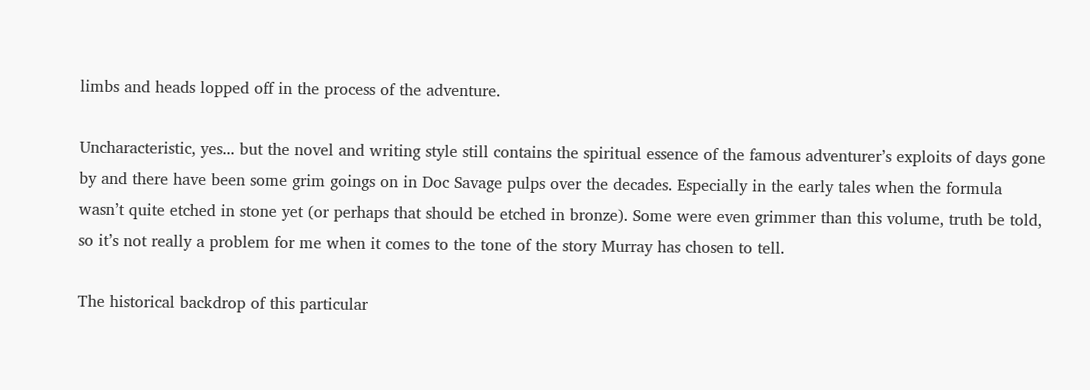limbs and heads lopped off in the process of the adventure.

Uncharacteristic, yes... but the novel and writing style still contains the spiritual essence of the famous adventurer’s exploits of days gone by and there have been some grim goings on in Doc Savage pulps over the decades. Especially in the early tales when the formula wasn’t quite etched in stone yet (or perhaps that should be etched in bronze). Some were even grimmer than this volume, truth be told, so it’s not really a problem for me when it comes to the tone of the story Murray has chosen to tell.

The historical backdrop of this particular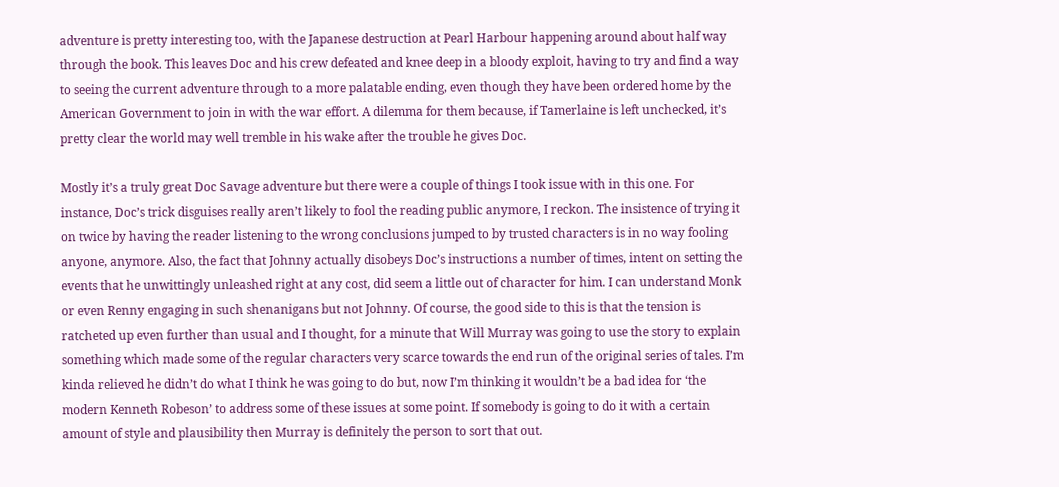adventure is pretty interesting too, with the Japanese destruction at Pearl Harbour happening around about half way through the book. This leaves Doc and his crew defeated and knee deep in a bloody exploit, having to try and find a way to seeing the current adventure through to a more palatable ending, even though they have been ordered home by the American Government to join in with the war effort. A dilemma for them because, if Tamerlaine is left unchecked, it’s pretty clear the world may well tremble in his wake after the trouble he gives Doc.

Mostly it’s a truly great Doc Savage adventure but there were a couple of things I took issue with in this one. For instance, Doc’s trick disguises really aren’t likely to fool the reading public anymore, I reckon. The insistence of trying it on twice by having the reader listening to the wrong conclusions jumped to by trusted characters is in no way fooling anyone, anymore. Also, the fact that Johnny actually disobeys Doc’s instructions a number of times, intent on setting the events that he unwittingly unleashed right at any cost, did seem a little out of character for him. I can understand Monk or even Renny engaging in such shenanigans but not Johnny. Of course, the good side to this is that the tension is ratcheted up even further than usual and I thought, for a minute that Will Murray was going to use the story to explain something which made some of the regular characters very scarce towards the end run of the original series of tales. I’m kinda relieved he didn’t do what I think he was going to do but, now I’m thinking it wouldn’t be a bad idea for ‘the modern Kenneth Robeson’ to address some of these issues at some point. If somebody is going to do it with a certain amount of style and plausibility then Murray is definitely the person to sort that out.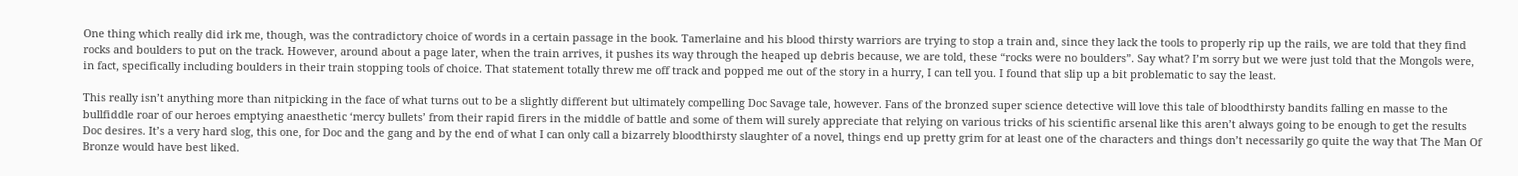One thing which really did irk me, though, was the contradictory choice of words in a certain passage in the book. Tamerlaine and his blood thirsty warriors are trying to stop a train and, since they lack the tools to properly rip up the rails, we are told that they find rocks and boulders to put on the track. However, around about a page later, when the train arrives, it pushes its way through the heaped up debris because, we are told, these “rocks were no boulders”. Say what? I’m sorry but we were just told that the Mongols were, in fact, specifically including boulders in their train stopping tools of choice. That statement totally threw me off track and popped me out of the story in a hurry, I can tell you. I found that slip up a bit problematic to say the least.

This really isn’t anything more than nitpicking in the face of what turns out to be a slightly different but ultimately compelling Doc Savage tale, however. Fans of the bronzed super science detective will love this tale of bloodthirsty bandits falling en masse to the bullfiddle roar of our heroes emptying anaesthetic ‘mercy bullets’ from their rapid firers in the middle of battle and some of them will surely appreciate that relying on various tricks of his scientific arsenal like this aren’t always going to be enough to get the results Doc desires. It’s a very hard slog, this one, for Doc and the gang and by the end of what I can only call a bizarrely bloodthirsty slaughter of a novel, things end up pretty grim for at least one of the characters and things don’t necessarily go quite the way that The Man Of Bronze would have best liked.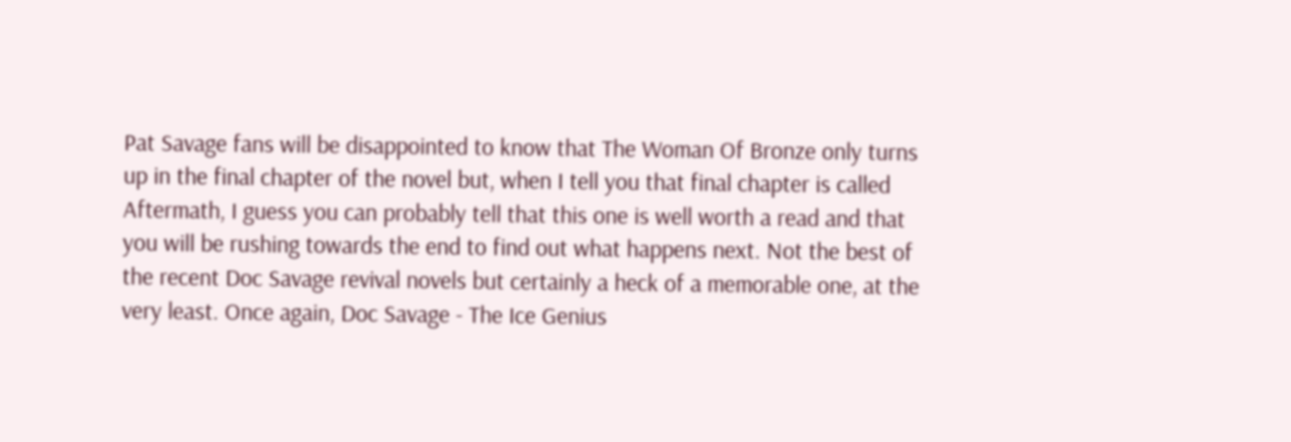Pat Savage fans will be disappointed to know that The Woman Of Bronze only turns up in the final chapter of the novel but, when I tell you that final chapter is called Aftermath, I guess you can probably tell that this one is well worth a read and that you will be rushing towards the end to find out what happens next. Not the best of the recent Doc Savage revival novels but certainly a heck of a memorable one, at the very least. Once again, Doc Savage - The Ice Genius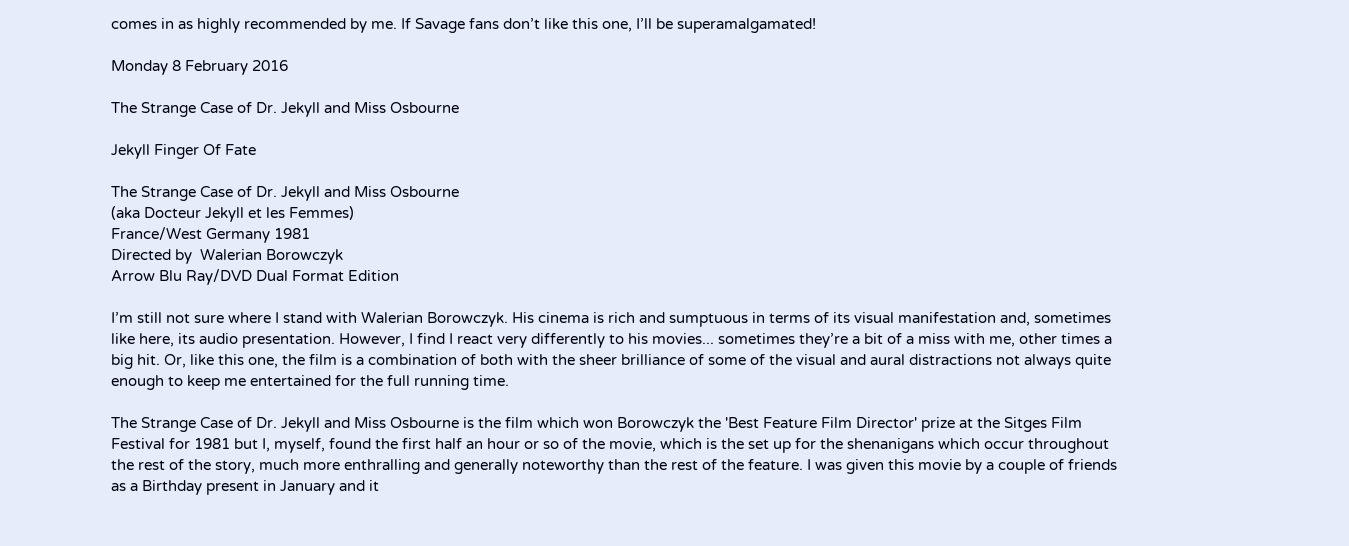comes in as highly recommended by me. If Savage fans don’t like this one, I’ll be superamalgamated!

Monday 8 February 2016

The Strange Case of Dr. Jekyll and Miss Osbourne

Jekyll Finger Of Fate

The Strange Case of Dr. Jekyll and Miss Osbourne
(aka Docteur Jekyll et les Femmes)
France/West Germany 1981
Directed by  Walerian Borowczyk
Arrow Blu Ray/DVD Dual Format Edition

I’m still not sure where I stand with Walerian Borowczyk. His cinema is rich and sumptuous in terms of its visual manifestation and, sometimes like here, its audio presentation. However, I find I react very differently to his movies... sometimes they’re a bit of a miss with me, other times a big hit. Or, like this one, the film is a combination of both with the sheer brilliance of some of the visual and aural distractions not always quite enough to keep me entertained for the full running time.

The Strange Case of Dr. Jekyll and Miss Osbourne is the film which won Borowczyk the 'Best Feature Film Director' prize at the Sitges Film Festival for 1981 but I, myself, found the first half an hour or so of the movie, which is the set up for the shenanigans which occur throughout the rest of the story, much more enthralling and generally noteworthy than the rest of the feature. I was given this movie by a couple of friends as a Birthday present in January and it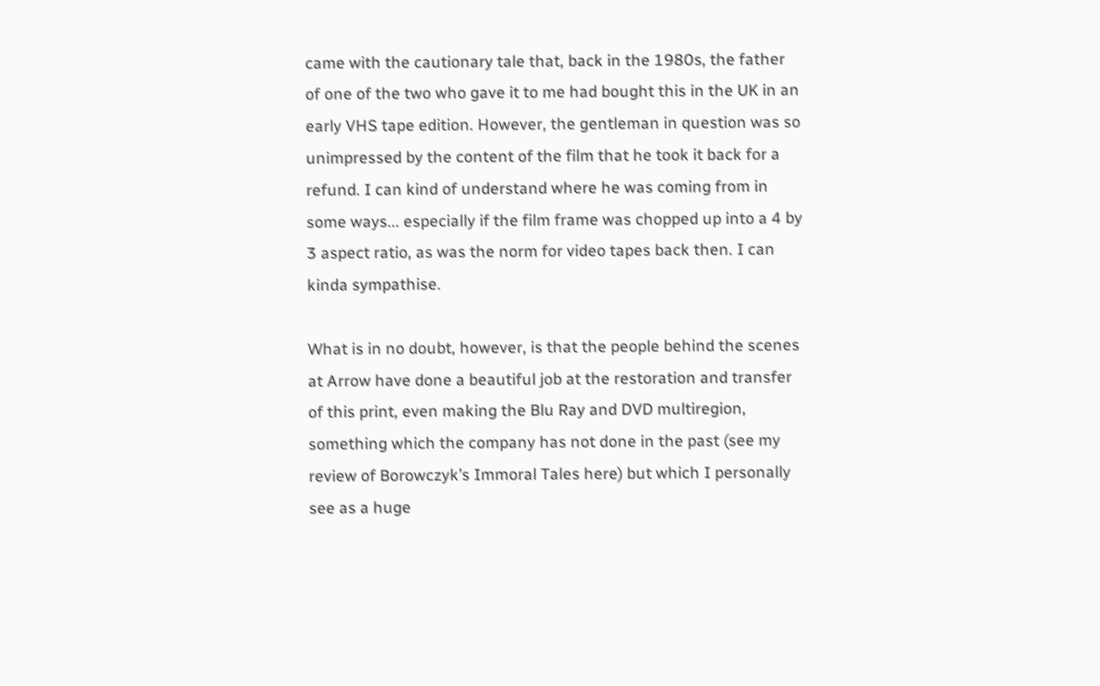came with the cautionary tale that, back in the 1980s, the father of one of the two who gave it to me had bought this in the UK in an early VHS tape edition. However, the gentleman in question was so unimpressed by the content of the film that he took it back for a refund. I can kind of understand where he was coming from in some ways... especially if the film frame was chopped up into a 4 by 3 aspect ratio, as was the norm for video tapes back then. I can kinda sympathise.

What is in no doubt, however, is that the people behind the scenes at Arrow have done a beautiful job at the restoration and transfer of this print, even making the Blu Ray and DVD multiregion, something which the company has not done in the past (see my review of Borowczyk’s Immoral Tales here) but which I personally see as a huge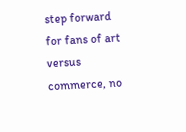step forward for fans of art versus commerce, no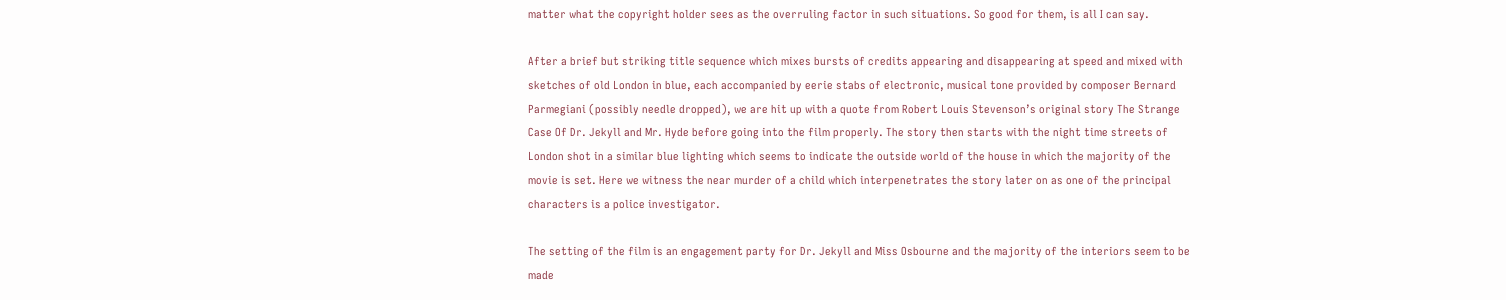matter what the copyright holder sees as the overruling factor in such situations. So good for them, is all I can say.

After a brief but striking title sequence which mixes bursts of credits appearing and disappearing at speed and mixed with sketches of old London in blue, each accompanied by eerie stabs of electronic, musical tone provided by composer Bernard Parmegiani (possibly needle dropped), we are hit up with a quote from Robert Louis Stevenson’s original story The Strange Case Of Dr. Jekyll and Mr. Hyde before going into the film properly. The story then starts with the night time streets of London shot in a similar blue lighting which seems to indicate the outside world of the house in which the majority of the movie is set. Here we witness the near murder of a child which interpenetrates the story later on as one of the principal characters is a police investigator.

The setting of the film is an engagement party for Dr. Jekyll and Miss Osbourne and the majority of the interiors seem to be made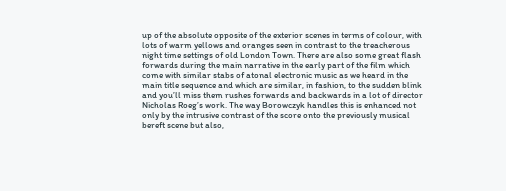up of the absolute opposite of the exterior scenes in terms of colour, with lots of warm yellows and oranges seen in contrast to the treacherous night time settings of old London Town. There are also some great flash forwards during the main narrative in the early part of the film which come with similar stabs of atonal electronic music as we heard in the main title sequence and which are similar, in fashion, to the sudden blink and you’ll miss them rushes forwards and backwards in a lot of director Nicholas Roeg’s work. The way Borowczyk handles this is enhanced not only by the intrusive contrast of the score onto the previously musical bereft scene but also,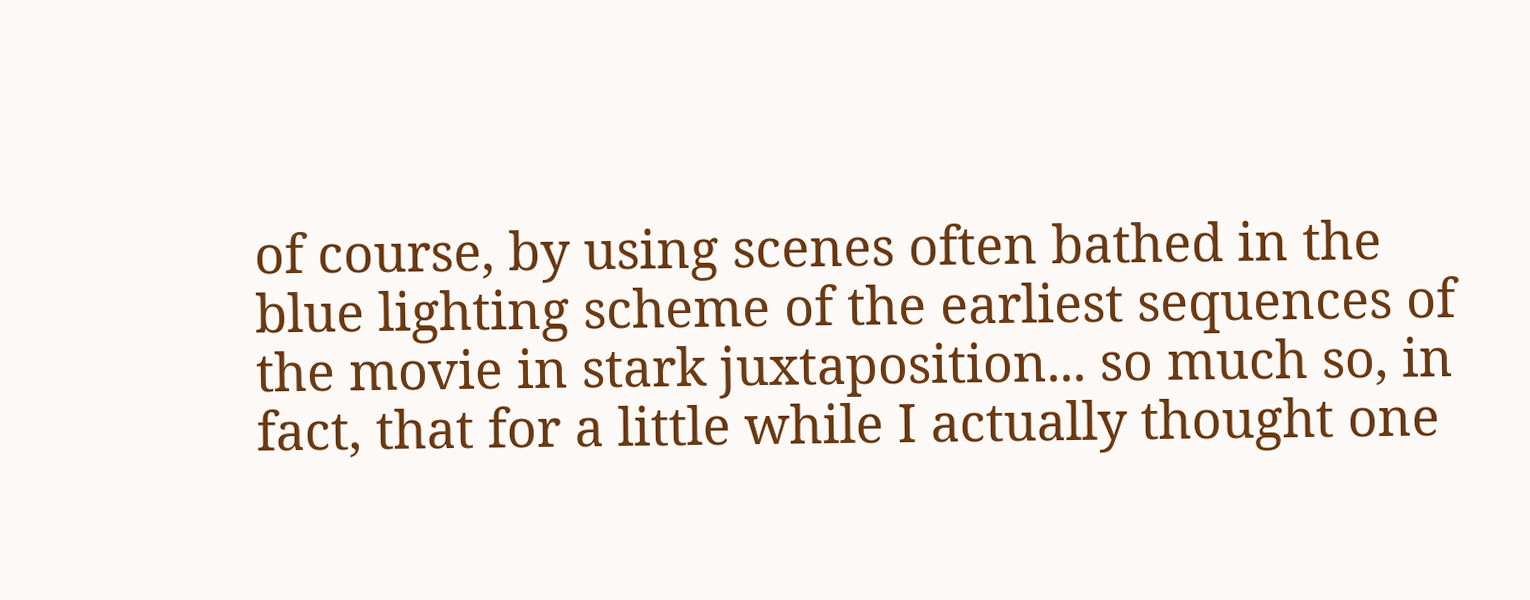of course, by using scenes often bathed in the blue lighting scheme of the earliest sequences of the movie in stark juxtaposition... so much so, in fact, that for a little while I actually thought one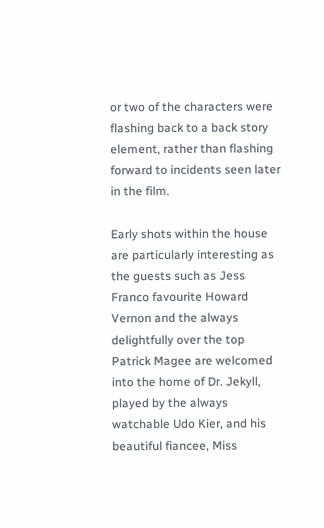or two of the characters were flashing back to a back story element, rather than flashing forward to incidents seen later in the film.

Early shots within the house are particularly interesting as the guests such as Jess Franco favourite Howard Vernon and the always delightfully over the top Patrick Magee are welcomed into the home of Dr. Jekyll, played by the always watchable Udo Kier, and his beautiful fiancee, Miss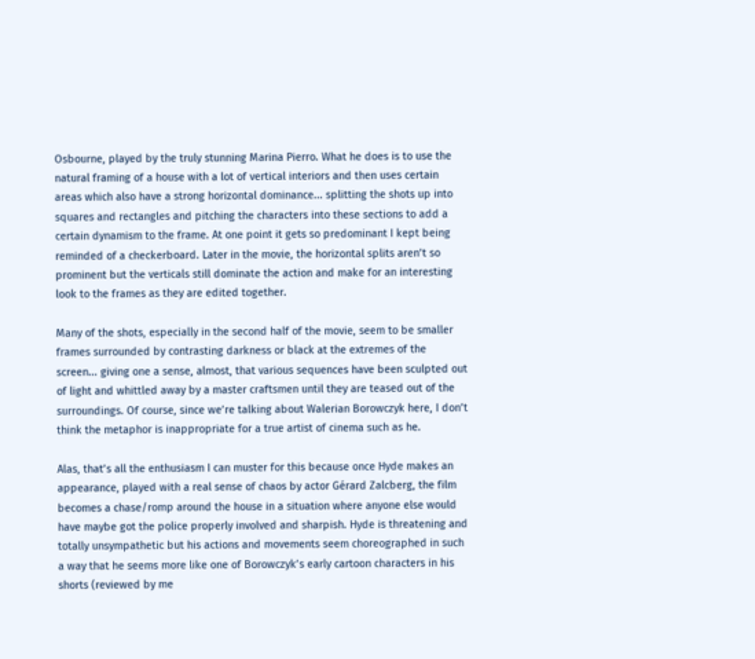Osbourne, played by the truly stunning Marina Pierro. What he does is to use the natural framing of a house with a lot of vertical interiors and then uses certain areas which also have a strong horizontal dominance... splitting the shots up into squares and rectangles and pitching the characters into these sections to add a certain dynamism to the frame. At one point it gets so predominant I kept being reminded of a checkerboard. Later in the movie, the horizontal splits aren’t so prominent but the verticals still dominate the action and make for an interesting look to the frames as they are edited together.

Many of the shots, especially in the second half of the movie, seem to be smaller frames surrounded by contrasting darkness or black at the extremes of the screen... giving one a sense, almost, that various sequences have been sculpted out of light and whittled away by a master craftsmen until they are teased out of the surroundings. Of course, since we’re talking about Walerian Borowczyk here, I don’t think the metaphor is inappropriate for a true artist of cinema such as he.

Alas, that’s all the enthusiasm I can muster for this because once Hyde makes an appearance, played with a real sense of chaos by actor Gérard Zalcberg, the film becomes a chase/romp around the house in a situation where anyone else would have maybe got the police properly involved and sharpish. Hyde is threatening and totally unsympathetic but his actions and movements seem choreographed in such a way that he seems more like one of Borowczyk’s early cartoon characters in his shorts (reviewed by me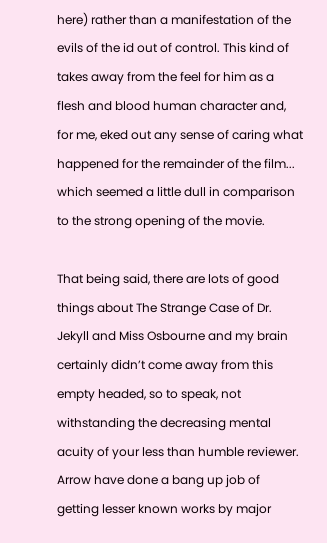here) rather than a manifestation of the evils of the id out of control. This kind of takes away from the feel for him as a flesh and blood human character and, for me, eked out any sense of caring what happened for the remainder of the film... which seemed a little dull in comparison to the strong opening of the movie.

That being said, there are lots of good things about The Strange Case of Dr. Jekyll and Miss Osbourne and my brain certainly didn’t come away from this empty headed, so to speak, not withstanding the decreasing mental acuity of your less than humble reviewer. Arrow have done a bang up job of getting lesser known works by major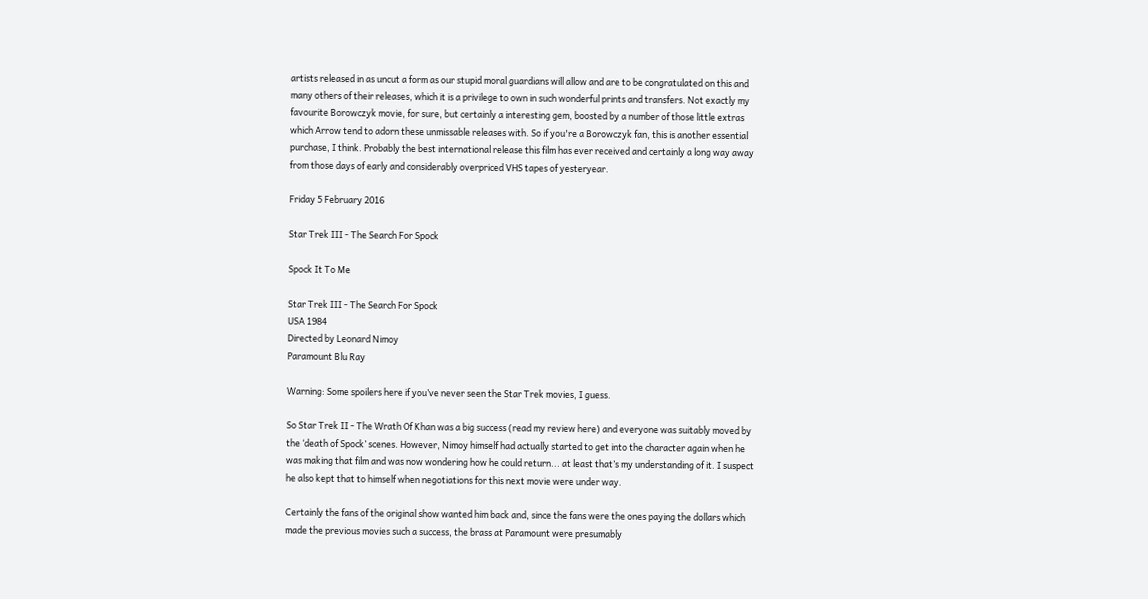artists released in as uncut a form as our stupid moral guardians will allow and are to be congratulated on this and many others of their releases, which it is a privilege to own in such wonderful prints and transfers. Not exactly my favourite Borowczyk movie, for sure, but certainly a interesting gem, boosted by a number of those little extras which Arrow tend to adorn these unmissable releases with. So if you're a Borowczyk fan, this is another essential purchase, I think. Probably the best international release this film has ever received and certainly a long way away from those days of early and considerably overpriced VHS tapes of yesteryear.

Friday 5 February 2016

Star Trek III - The Search For Spock

Spock It To Me

Star Trek III - The Search For Spock
USA 1984
Directed by Leonard Nimoy
Paramount Blu Ray

Warning: Some spoilers here if you’ve never seen the Star Trek movies, I guess.

So Star Trek II - The Wrath Of Khan was a big success (read my review here) and everyone was suitably moved by the ‘death of Spock’ scenes. However, Nimoy himself had actually started to get into the character again when he was making that film and was now wondering how he could return... at least that’s my understanding of it. I suspect he also kept that to himself when negotiations for this next movie were under way.

Certainly the fans of the original show wanted him back and, since the fans were the ones paying the dollars which made the previous movies such a success, the brass at Paramount were presumably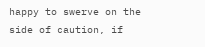happy to swerve on the side of caution, if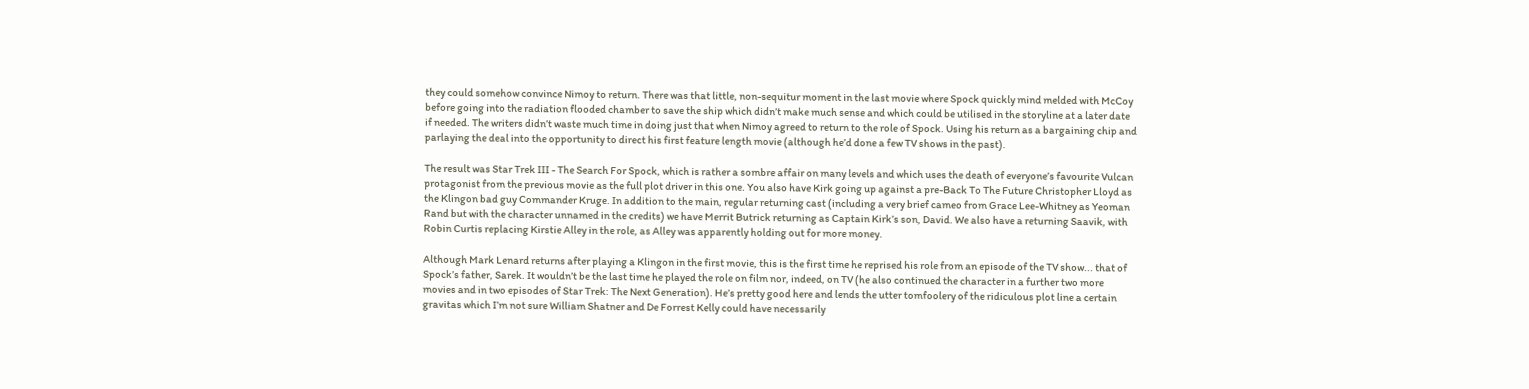they could somehow convince Nimoy to return. There was that little, non-sequitur moment in the last movie where Spock quickly mind melded with McCoy before going into the radiation flooded chamber to save the ship which didn’t make much sense and which could be utilised in the storyline at a later date if needed. The writers didn’t waste much time in doing just that when Nimoy agreed to return to the role of Spock. Using his return as a bargaining chip and parlaying the deal into the opportunity to direct his first feature length movie (although he’d done a few TV shows in the past).

The result was Star Trek III - The Search For Spock, which is rather a sombre affair on many levels and which uses the death of everyone’s favourite Vulcan protagonist from the previous movie as the full plot driver in this one. You also have Kirk going up against a pre-Back To The Future Christopher Lloyd as the Klingon bad guy Commander Kruge. In addition to the main, regular returning cast (including a very brief cameo from Grace Lee-Whitney as Yeoman Rand but with the character unnamed in the credits) we have Merrit Butrick returning as Captain Kirk’s son, David. We also have a returning Saavik, with Robin Curtis replacing Kirstie Alley in the role, as Alley was apparently holding out for more money.

Although Mark Lenard returns after playing a Klingon in the first movie, this is the first time he reprised his role from an episode of the TV show... that of Spock’s father, Sarek. It wouldn’t be the last time he played the role on film nor, indeed, on TV (he also continued the character in a further two more movies and in two episodes of Star Trek: The Next Generation). He’s pretty good here and lends the utter tomfoolery of the ridiculous plot line a certain gravitas which I’m not sure William Shatner and De Forrest Kelly could have necessarily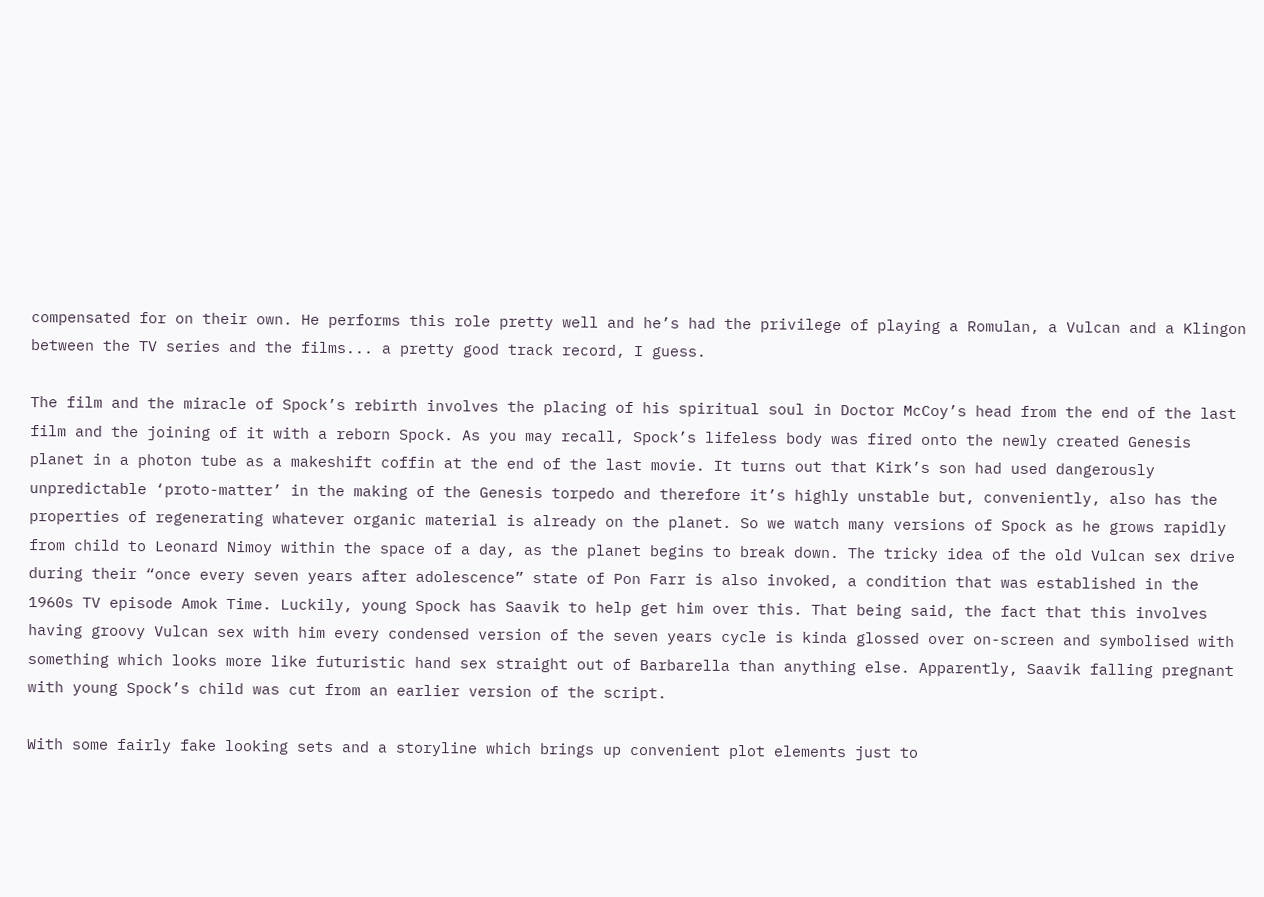compensated for on their own. He performs this role pretty well and he’s had the privilege of playing a Romulan, a Vulcan and a Klingon between the TV series and the films... a pretty good track record, I guess.

The film and the miracle of Spock’s rebirth involves the placing of his spiritual soul in Doctor McCoy’s head from the end of the last film and the joining of it with a reborn Spock. As you may recall, Spock’s lifeless body was fired onto the newly created Genesis planet in a photon tube as a makeshift coffin at the end of the last movie. It turns out that Kirk’s son had used dangerously unpredictable ‘proto-matter’ in the making of the Genesis torpedo and therefore it’s highly unstable but, conveniently, also has the properties of regenerating whatever organic material is already on the planet. So we watch many versions of Spock as he grows rapidly from child to Leonard Nimoy within the space of a day, as the planet begins to break down. The tricky idea of the old Vulcan sex drive during their “once every seven years after adolescence” state of Pon Farr is also invoked, a condition that was established in the 1960s TV episode Amok Time. Luckily, young Spock has Saavik to help get him over this. That being said, the fact that this involves having groovy Vulcan sex with him every condensed version of the seven years cycle is kinda glossed over on-screen and symbolised with something which looks more like futuristic hand sex straight out of Barbarella than anything else. Apparently, Saavik falling pregnant with young Spock’s child was cut from an earlier version of the script.

With some fairly fake looking sets and a storyline which brings up convenient plot elements just to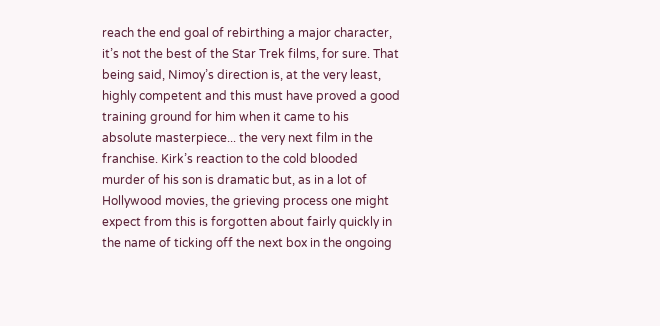reach the end goal of rebirthing a major character, it’s not the best of the Star Trek films, for sure. That being said, Nimoy’s direction is, at the very least, highly competent and this must have proved a good training ground for him when it came to his absolute masterpiece... the very next film in the franchise. Kirk’s reaction to the cold blooded murder of his son is dramatic but, as in a lot of Hollywood movies, the grieving process one might expect from this is forgotten about fairly quickly in the name of ticking off the next box in the ongoing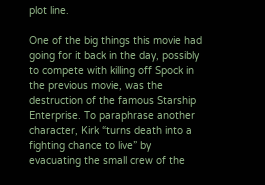plot line.

One of the big things this movie had going for it back in the day, possibly to compete with killing off Spock in the previous movie, was the destruction of the famous Starship Enterprise. To paraphrase another character, Kirk “turns death into a fighting chance to live” by evacuating the small crew of the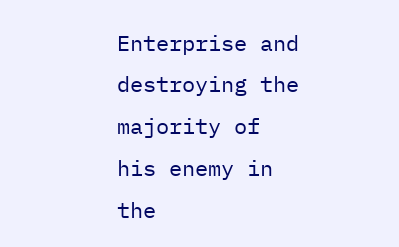Enterprise and destroying the majority of his enemy in the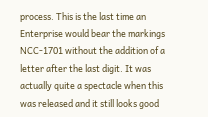process. This is the last time an Enterprise would bear the markings NCC-1701 without the addition of a letter after the last digit. It was actually quite a spectacle when this was released and it still looks good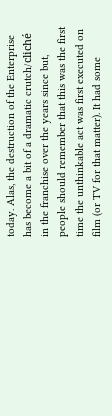today. Alas, the destruction of the Enterprise has become a bit of a dramatic crutch/cliché in the franchise over the years since but, people should remember that this was the first time the unthinkable act was first executed on film (or TV for that matter). It had some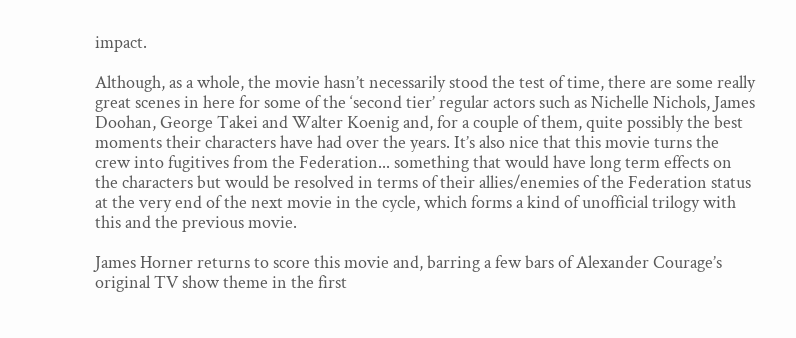impact.

Although, as a whole, the movie hasn’t necessarily stood the test of time, there are some really great scenes in here for some of the ‘second tier’ regular actors such as Nichelle Nichols, James Doohan, George Takei and Walter Koenig and, for a couple of them, quite possibly the best moments their characters have had over the years. It’s also nice that this movie turns the crew into fugitives from the Federation... something that would have long term effects on the characters but would be resolved in terms of their allies/enemies of the Federation status at the very end of the next movie in the cycle, which forms a kind of unofficial trilogy with this and the previous movie.

James Horner returns to score this movie and, barring a few bars of Alexander Courage’s original TV show theme in the first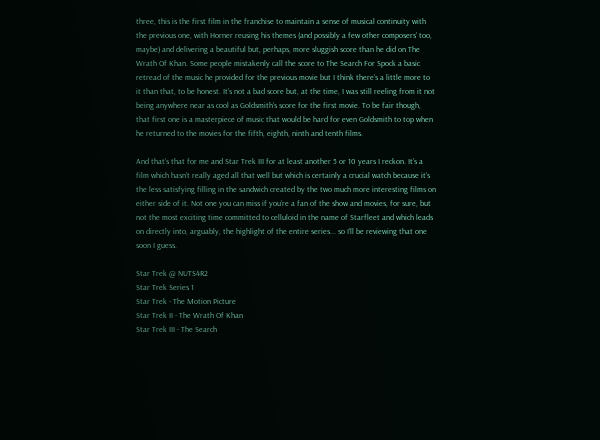three, this is the first film in the franchise to maintain a sense of musical continuity with the previous one, with Horner reusing his themes (and possibly a few other composers’ too, maybe) and delivering a beautiful but, perhaps, more sluggish score than he did on The Wrath Of Khan. Some people mistakenly call the score to The Search For Spock a basic retread of the music he provided for the previous movie but I think there’s a little more to it than that, to be honest. It’s not a bad score but, at the time, I was still reeling from it not being anywhere near as cool as Goldsmith’s score for the first movie. To be fair though, that first one is a masterpiece of music that would be hard for even Goldsmith to top when he returned to the movies for the fifth, eighth, ninth and tenth films.

And that’s that for me and Star Trek III for at least another 5 or 10 years I reckon. It’s a film which hasn’t really aged all that well but which is certainly a crucial watch because it’s the less satisfying filling in the sandwich created by the two much more interesting films on either side of it. Not one you can miss if you’re a fan of the show and movies, for sure, but not the most exciting time committed to celluloid in the name of Starfleet and which leads on directly into, arguably, the highlight of the entire series... so I’ll be reviewing that one soon I guess.

Star Trek @ NUTS4R2
Star Trek Series 1
Star Trek - The Motion Picture
Star Trek II - The Wrath Of Khan
Star Trek III - The Search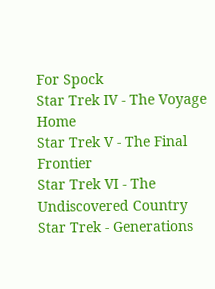For Spock
Star Trek IV - The Voyage Home
Star Trek V - The Final Frontier
Star Trek VI - The Undiscovered Country
Star Trek - Generations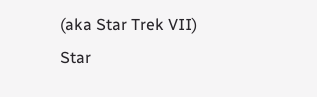(aka Star Trek VII)
Star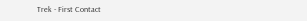Trek - First Contact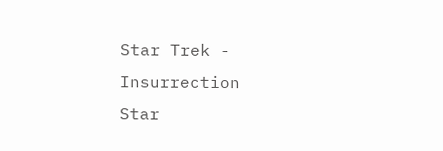Star Trek - Insurrection
Star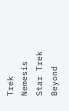Trek Nemesis
Star Trek Beyond